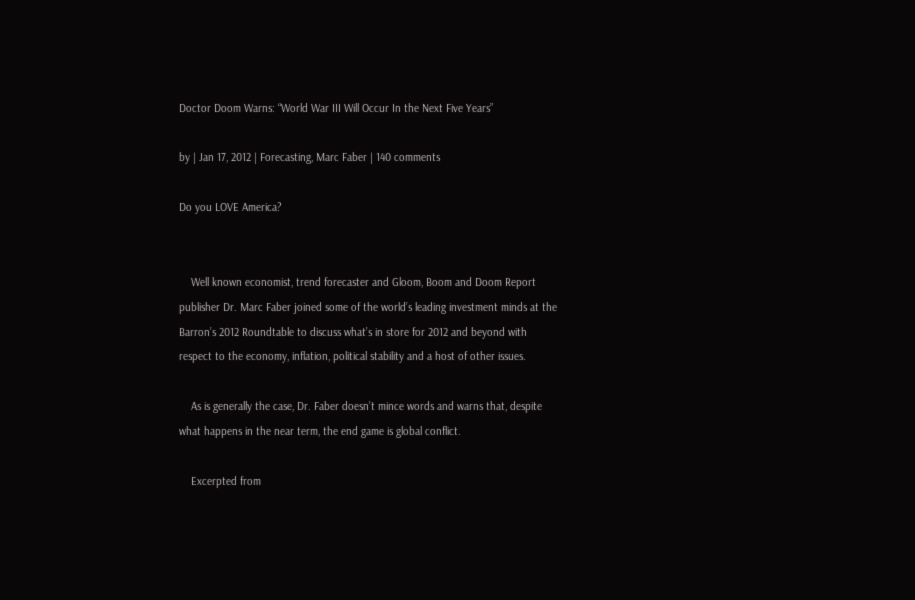Doctor Doom Warns: “World War III Will Occur In the Next Five Years”

by | Jan 17, 2012 | Forecasting, Marc Faber | 140 comments

Do you LOVE America?


    Well known economist, trend forecaster and Gloom, Boom and Doom Report publisher Dr. Marc Faber joined some of the world’s leading investment minds at the Barron’s 2012 Roundtable to discuss what’s in store for 2012 and beyond with respect to the economy, inflation, political stability and a host of other issues.

    As is generally the case, Dr. Faber doesn’t mince words and warns that, despite what happens in the near term, the end game is global conflict.

    Excerpted from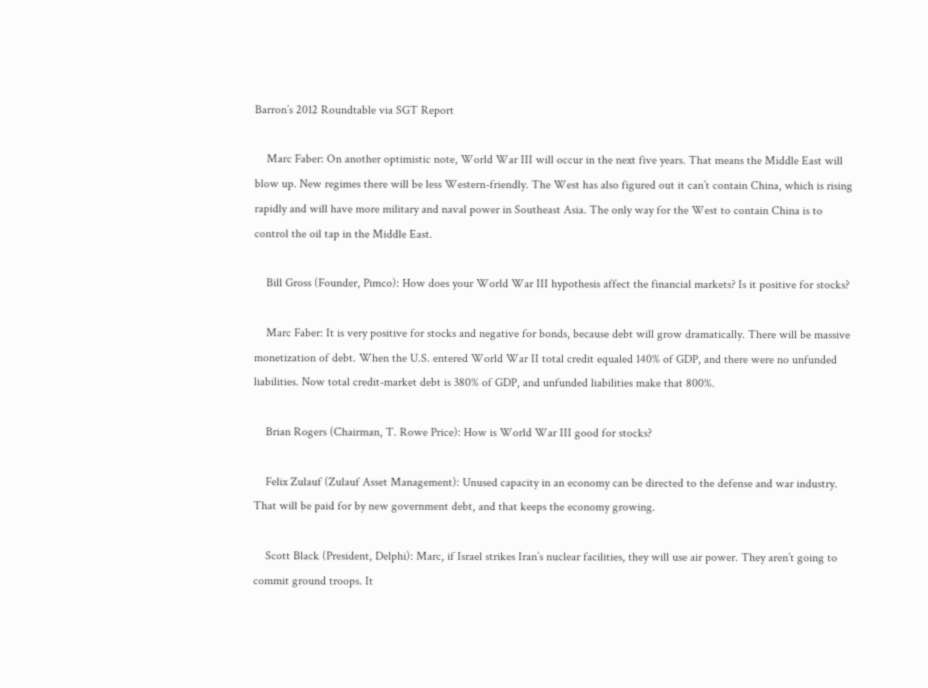Barron’s 2012 Roundtable via SGT Report

    Marc Faber: On another optimistic note, World War III will occur in the next five years. That means the Middle East will blow up. New regimes there will be less Western-friendly. The West has also figured out it can’t contain China, which is rising rapidly and will have more military and naval power in Southeast Asia. The only way for the West to contain China is to control the oil tap in the Middle East.

    Bill Gross (Founder, Pimco): How does your World War III hypothesis affect the financial markets? Is it positive for stocks?

    Marc Faber: It is very positive for stocks and negative for bonds, because debt will grow dramatically. There will be massive monetization of debt. When the U.S. entered World War II total credit equaled 140% of GDP, and there were no unfunded liabilities. Now total credit-market debt is 380% of GDP, and unfunded liabilities make that 800%.

    Brian Rogers (Chairman, T. Rowe Price): How is World War III good for stocks?

    Felix Zulauf (Zulauf Asset Management): Unused capacity in an economy can be directed to the defense and war industry. That will be paid for by new government debt, and that keeps the economy growing.

    Scott Black (President, Delphi): Marc, if Israel strikes Iran’s nuclear facilities, they will use air power. They aren’t going to commit ground troops. It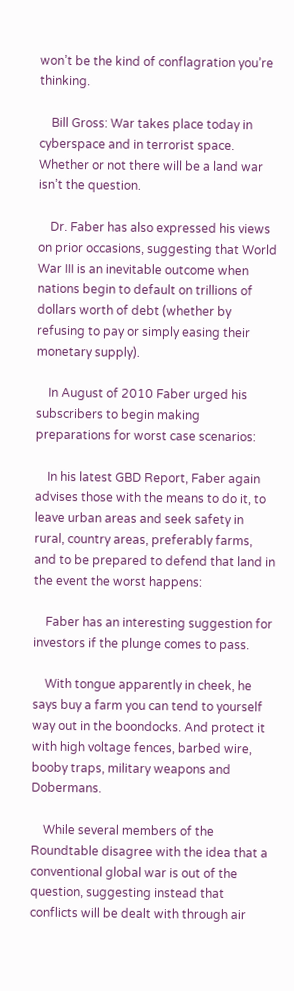won’t be the kind of conflagration you’re thinking.

    Bill Gross: War takes place today in cyberspace and in terrorist space. Whether or not there will be a land war isn’t the question.

    Dr. Faber has also expressed his views on prior occasions, suggesting that World War III is an inevitable outcome when nations begin to default on trillions of dollars worth of debt (whether by refusing to pay or simply easing their monetary supply).

    In August of 2010 Faber urged his subscribers to begin making preparations for worst case scenarios:

    In his latest GBD Report, Faber again advises those with the means to do it, to leave urban areas and seek safety in rural, country areas, preferably farms, and to be prepared to defend that land in the event the worst happens:

    Faber has an interesting suggestion for investors if the plunge comes to pass.

    With tongue apparently in cheek, he says buy a farm you can tend to yourself way out in the boondocks. And protect it with high voltage fences, barbed wire, booby traps, military weapons and Dobermans.

    While several members of the Roundtable disagree with the idea that a conventional global war is out of the question, suggesting instead that conflicts will be dealt with through air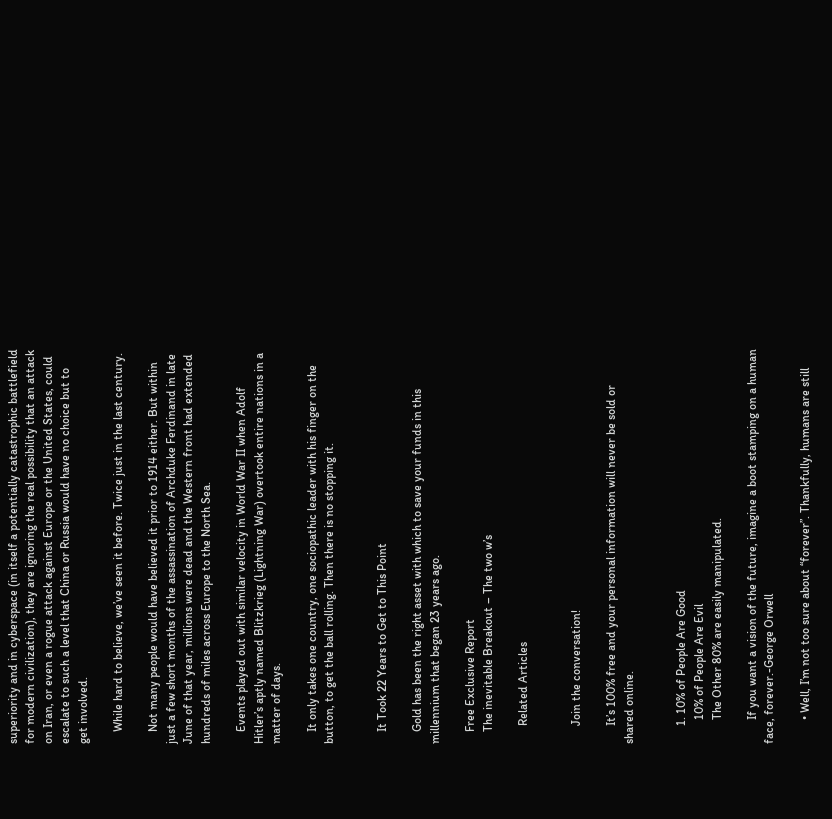superiority and in cyberspace (in itself a potentially catastrophic battlefield for modern civilization), they are ignoring the real possibility that an attack on Iran, or even a rogue attack against Europe or the United States, could escalate to such a level that China or Russia would have no choice but to get involved.

    While hard to believe, we’ve seen it before. Twice just in the last century.

    Not many people would have believed it prior to 1914 either. But within just a few short months of the assassination of Archduke Ferdinand in late June of that year, millions were dead and the Western front had extended hundreds of miles across Europe to the North Sea.

    Events played out with similar velocity in World War II when Adolf Hitler’s aptly named Blitzkrieg (Lightning War) overtook entire nations in a matter of days.

    It only takes one country, one sociopathic leader with his finger on the button, to get the ball rolling. Then there is no stopping it.


    It Took 22 Years to Get to This Point

    Gold has been the right asset with which to save your funds in this millennium that began 23 years ago.

    Free Exclusive Report
    The inevitable Breakout – The two w’s

      Related Articles


      Join the conversation!

      It’s 100% free and your personal information will never be sold or shared online.


      1. 10% of People Are Good
        10% of People Are Evil
        The Other 80% are easily manipulated.

        If you want a vision of the future, imagine a boot stamping on a human face, forever.-George Orwell

        • Well, I’m not too sure about “forever”. Thankfully, humans are still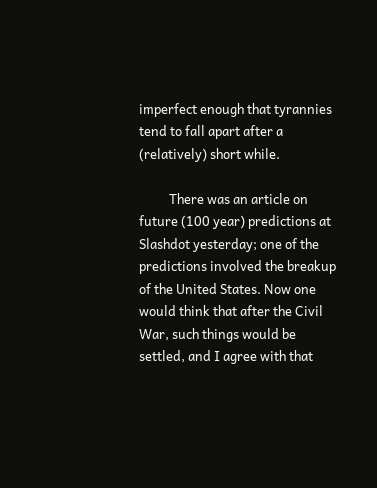imperfect enough that tyrannies tend to fall apart after a (relatively) short while.

          There was an article on future (100 year) predictions at Slashdot yesterday; one of the predictions involved the breakup of the United States. Now one would think that after the Civil War, such things would be settled, and I agree with that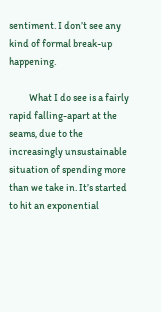sentiment. I don’t see any kind of formal break-up happening.

          What I do see is a fairly rapid falling-apart at the seams, due to the increasingly unsustainable situation of spending more than we take in. It’s started to hit an exponential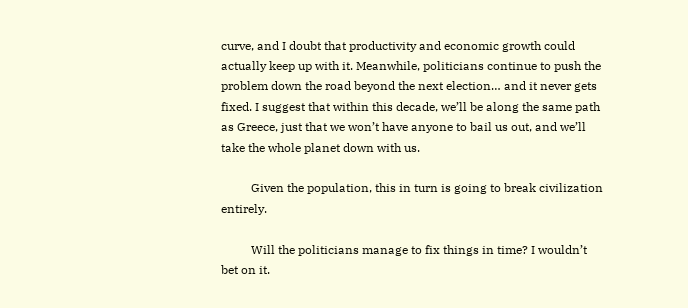curve, and I doubt that productivity and economic growth could actually keep up with it. Meanwhile, politicians continue to push the problem down the road beyond the next election… and it never gets fixed. I suggest that within this decade, we’ll be along the same path as Greece, just that we won’t have anyone to bail us out, and we’ll take the whole planet down with us.

          Given the population, this in turn is going to break civilization entirely.

          Will the politicians manage to fix things in time? I wouldn’t bet on it.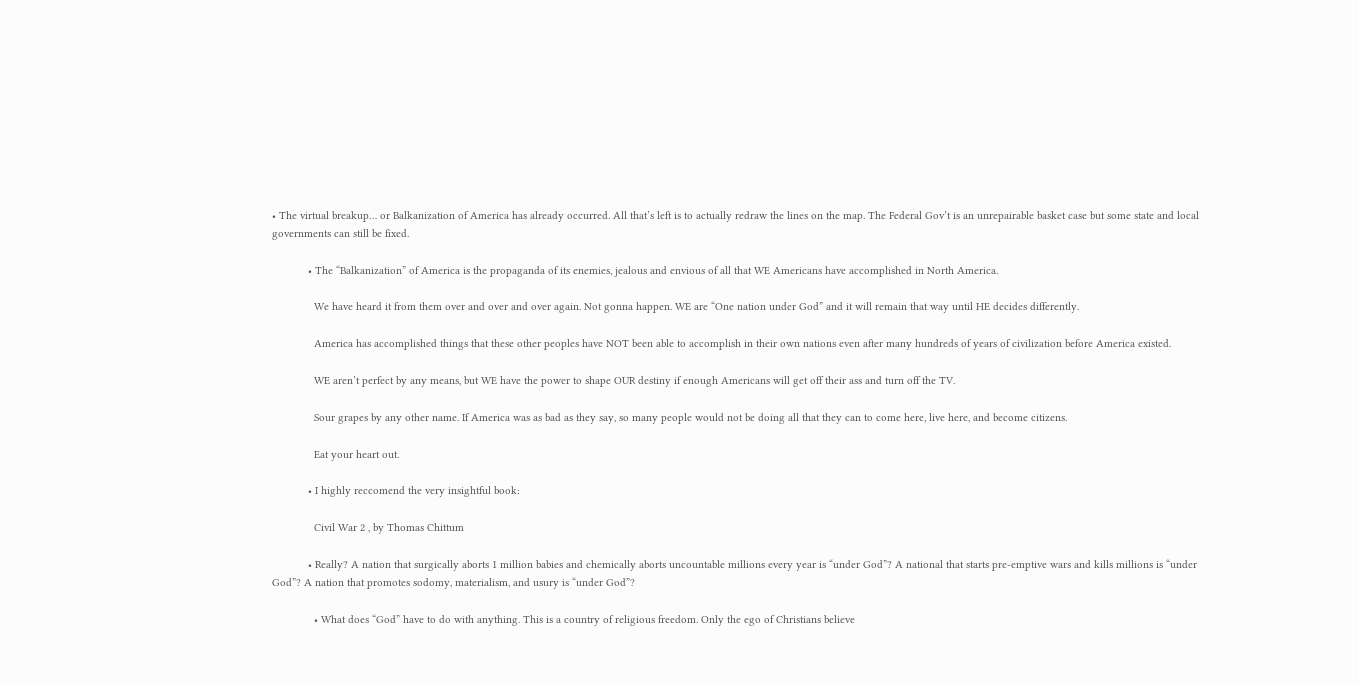• The virtual breakup… or Balkanization of America has already occurred. All that’s left is to actually redraw the lines on the map. The Federal Gov’t is an unrepairable basket case but some state and local governments can still be fixed.

            • The “Balkanization” of America is the propaganda of its enemies, jealous and envious of all that WE Americans have accomplished in North America.

              We have heard it from them over and over and over again. Not gonna happen. WE are “One nation under God” and it will remain that way until HE decides differently.

              America has accomplished things that these other peoples have NOT been able to accomplish in their own nations even after many hundreds of years of civilization before America existed.

              WE aren’t perfect by any means, but WE have the power to shape OUR destiny if enough Americans will get off their ass and turn off the TV.

              Sour grapes by any other name. If America was as bad as they say, so many people would not be doing all that they can to come here, live here, and become citizens.

              Eat your heart out.

            • I highly reccomend the very insightful book:

              Civil War 2 , by Thomas Chittum

            • Really? A nation that surgically aborts 1 million babies and chemically aborts uncountable millions every year is “under God”? A national that starts pre-emptive wars and kills millions is “under God”? A nation that promotes sodomy, materialism, and usury is “under God”?

              • What does “God” have to do with anything. This is a country of religious freedom. Only the ego of Christians believe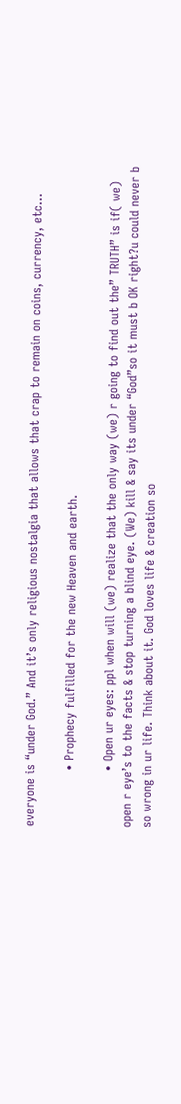everyone is “under God.” And it’s only religious nostalgia that allows that crap to remain on coins, currency, etc…

              • Prophecy fulfilled for the new Heaven and earth.

              • Open ur eyes: ppl when will (we) realize that the only way (we) r going to find out the” TRUTH” is if( we) open r eye’s to the facts & stop turning a blind eye. (We) kill & say its under “God”so it must b OK right?u could never b so wrong in ur life. Think about it. God loves life & creation so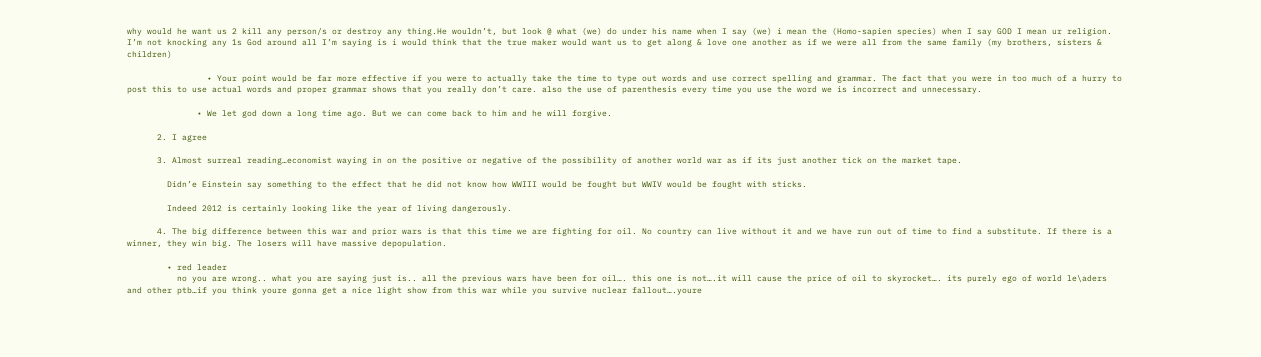why would he want us 2 kill any person/s or destroy any thing.He wouldn’t, but look @ what (we) do under his name when I say (we) i mean the (Homo-sapien species) when I say GOD I mean ur religion. I’m not knocking any 1s God around all I’m saying is i would think that the true maker would want us to get along & love one another as if we were all from the same family (my brothers, sisters & children)

                • Your point would be far more effective if you were to actually take the time to type out words and use correct spelling and grammar. The fact that you were in too much of a hurry to post this to use actual words and proper grammar shows that you really don’t care. also the use of parenthesis every time you use the word we is incorrect and unnecessary.

              • We let god down a long time ago. But we can come back to him and he will forgive.

      2. I agree

      3. Almost surreal reading…economist waying in on the positive or negative of the possibility of another world war as if its just another tick on the market tape.

        Didn’e Einstein say something to the effect that he did not know how WWIII would be fought but WWIV would be fought with sticks.

        Indeed 2012 is certainly looking like the year of living dangerously.

      4. The big difference between this war and prior wars is that this time we are fighting for oil. No country can live without it and we have run out of time to find a substitute. If there is a winner, they win big. The losers will have massive depopulation.

        • red leader
          no you are wrong.. what you are saying just is.. all the previous wars have been for oil…. this one is not….it will cause the price of oil to skyrocket…. its purely ego of world le\aders and other ptb…if you think youre gonna get a nice light show from this war while you survive nuclear fallout….youre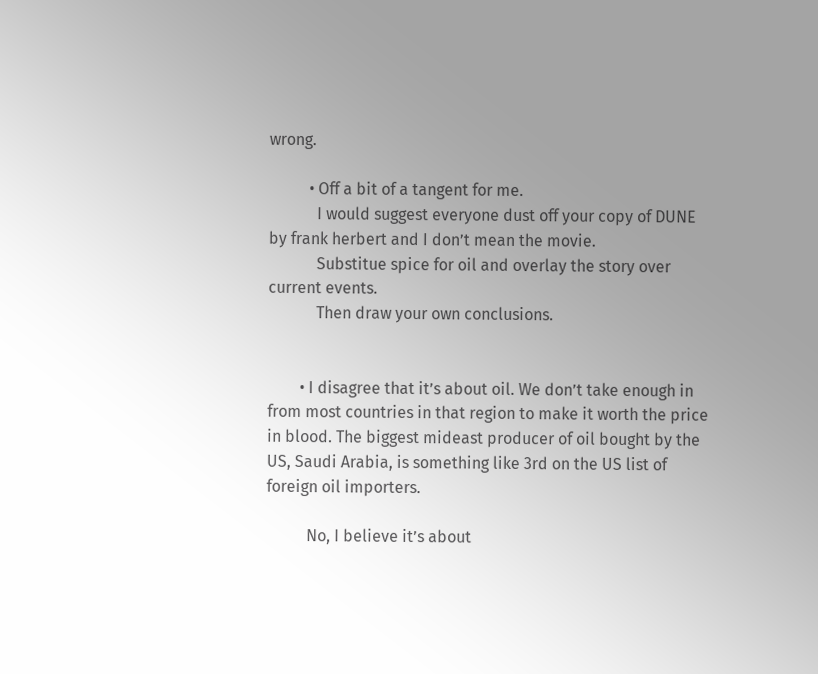wrong.

          • Off a bit of a tangent for me.
            I would suggest everyone dust off your copy of DUNE by frank herbert and I don’t mean the movie.
            Substitue spice for oil and overlay the story over current events.
            Then draw your own conclusions.


        • I disagree that it’s about oil. We don’t take enough in from most countries in that region to make it worth the price in blood. The biggest mideast producer of oil bought by the US, Saudi Arabia, is something like 3rd on the US list of foreign oil importers.

          No, I believe it’s about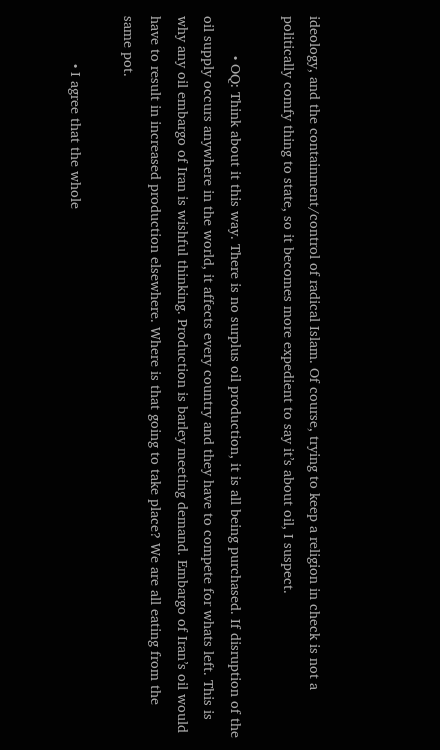ideology, and the containment/control of radical Islam. Of course, trying to keep a religion in check is not a politically comfy thing to state, so it becomes more expedient to say it’s about oil, I suspect.

          • OQ: Think about it this way. There is no surplus oil production, it is all being purchased. If disruption of the oil supply occurs anywhere in the world, it affects every country and they have to compete for whats left. This is why any oil embargo of Iran is wishful thinking. Production is barley meeting demand. Embargo of Iran’s oil would have to result in increased production elsewhere. Where is that going to take place? We are all eating from the same pot.

            • I agree that the whole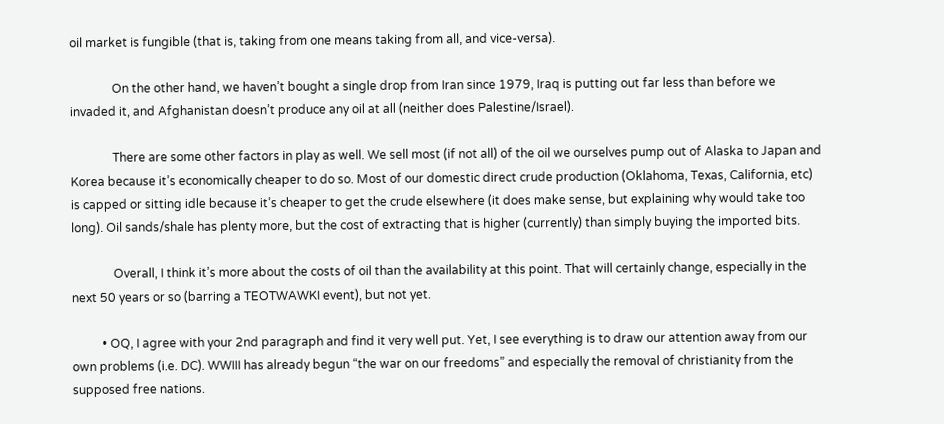oil market is fungible (that is, taking from one means taking from all, and vice-versa).

              On the other hand, we haven’t bought a single drop from Iran since 1979, Iraq is putting out far less than before we invaded it, and Afghanistan doesn’t produce any oil at all (neither does Palestine/Israel).

              There are some other factors in play as well. We sell most (if not all) of the oil we ourselves pump out of Alaska to Japan and Korea because it’s economically cheaper to do so. Most of our domestic direct crude production (Oklahoma, Texas, California, etc) is capped or sitting idle because it’s cheaper to get the crude elsewhere (it does make sense, but explaining why would take too long). Oil sands/shale has plenty more, but the cost of extracting that is higher (currently) than simply buying the imported bits.

              Overall, I think it’s more about the costs of oil than the availability at this point. That will certainly change, especially in the next 50 years or so (barring a TEOTWAWKI event), but not yet.

          • OQ, I agree with your 2nd paragraph and find it very well put. Yet, I see everything is to draw our attention away from our own problems (i.e. DC). WWIII has already begun “the war on our freedoms” and especially the removal of christianity from the supposed free nations.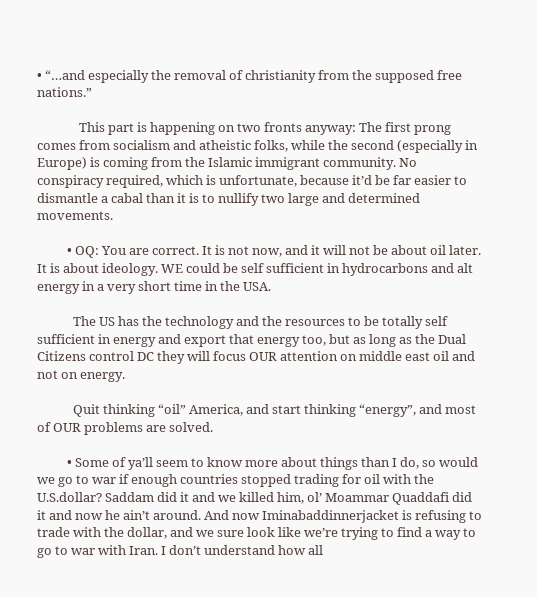• “…and especially the removal of christianity from the supposed free nations.”

              This part is happening on two fronts anyway: The first prong comes from socialism and atheistic folks, while the second (especially in Europe) is coming from the Islamic immigrant community. No conspiracy required, which is unfortunate, because it’d be far easier to dismantle a cabal than it is to nullify two large and determined movements.

          • OQ: You are correct. It is not now, and it will not be about oil later. It is about ideology. WE could be self sufficient in hydrocarbons and alt energy in a very short time in the USA.

            The US has the technology and the resources to be totally self sufficient in energy and export that energy too, but as long as the Dual Citizens control DC they will focus OUR attention on middle east oil and not on energy.

            Quit thinking “oil” America, and start thinking “energy”, and most of OUR problems are solved.

          • Some of ya’ll seem to know more about things than I do, so would we go to war if enough countries stopped trading for oil with the U.S.dollar? Saddam did it and we killed him, ol’ Moammar Quaddafi did it and now he ain’t around. And now Iminabaddinnerjacket is refusing to trade with the dollar, and we sure look like we’re trying to find a way to go to war with Iran. I don’t understand how all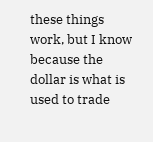these things work, but I know because the dollar is what is used to trade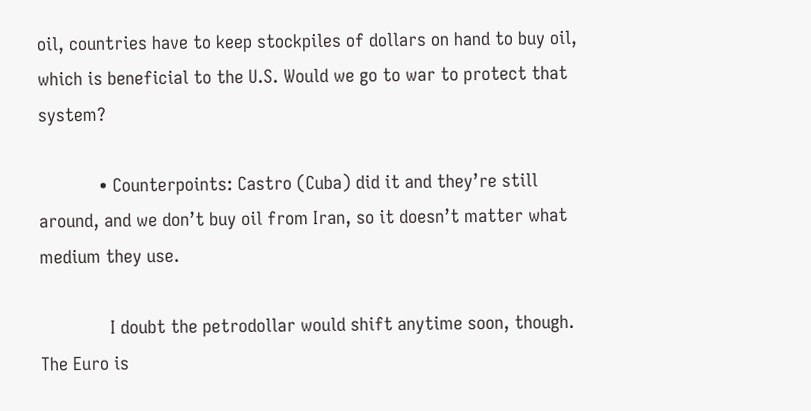oil, countries have to keep stockpiles of dollars on hand to buy oil, which is beneficial to the U.S. Would we go to war to protect that system?

            • Counterpoints: Castro (Cuba) did it and they’re still around, and we don’t buy oil from Iran, so it doesn’t matter what medium they use.

              I doubt the petrodollar would shift anytime soon, though. The Euro is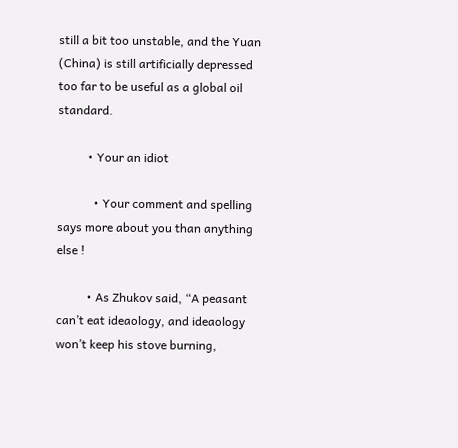still a bit too unstable, and the Yuan (China) is still artificially depressed too far to be useful as a global oil standard.

          • Your an idiot

            • Your comment and spelling says more about you than anything else !

          • As Zhukov said, “A peasant can’t eat ideaology, and ideaology won’t keep his stove burning,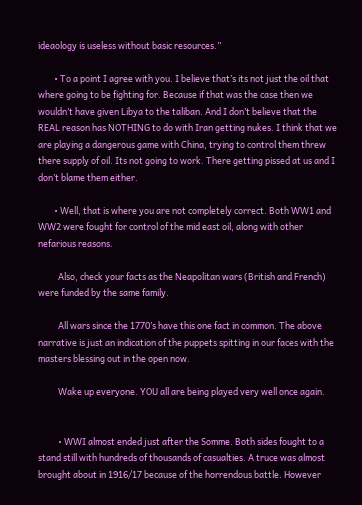ideaology is useless without basic resources.”

        • To a point I agree with you. I believe that’s its not just the oil that where going to be fighting for. Because if that was the case then we wouldn’t have given Libya to the taliban. And I don’t believe that the REAL reason has NOTHING to do with Iran getting nukes. I think that we are playing a dangerous game with China, trying to control them threw there supply of oil. Its not going to work. There getting pissed at us and I don’t blame them either.

        • Well, that is where you are not completely correct. Both WW1 and WW2 were fought for control of the mid east oil, along with other nefarious reasons.

          Also, check your facts as the Neapolitan wars (British and French) were funded by the same family.

          All wars since the 1770’s have this one fact in common. The above narrative is just an indication of the puppets spitting in our faces with the masters blessing out in the open now.

          Wake up everyone. YOU all are being played very well once again.


          • WWI almost ended just after the Somme. Both sides fought to a stand still with hundreds of thousands of casualties. A truce was almost brought about in 1916/17 because of the horrendous battle. However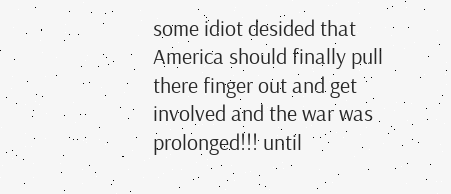some idiot desided that America should finally pull there finger out and get involved and the war was prolonged!!! until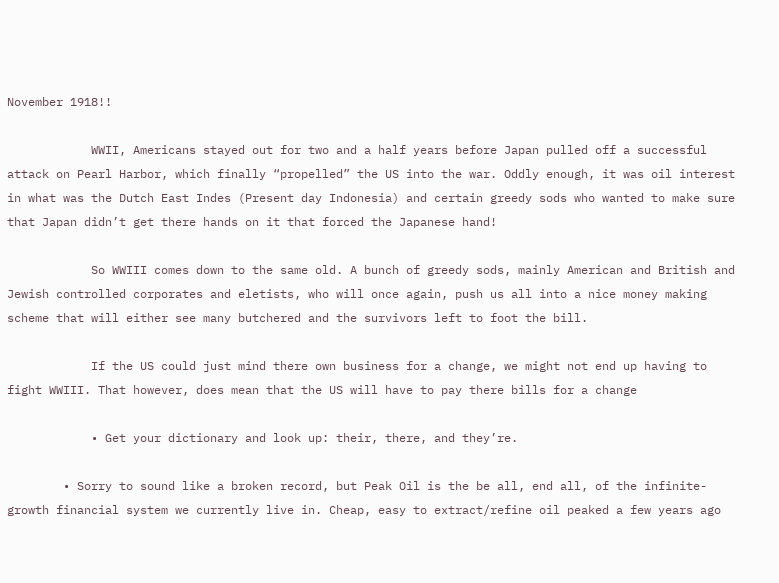November 1918!!

            WWII, Americans stayed out for two and a half years before Japan pulled off a successful attack on Pearl Harbor, which finally “propelled” the US into the war. Oddly enough, it was oil interest in what was the Dutch East Indes (Present day Indonesia) and certain greedy sods who wanted to make sure that Japan didn’t get there hands on it that forced the Japanese hand!

            So WWIII comes down to the same old. A bunch of greedy sods, mainly American and British and Jewish controlled corporates and eletists, who will once again, push us all into a nice money making scheme that will either see many butchered and the survivors left to foot the bill.

            If the US could just mind there own business for a change, we might not end up having to fight WWIII. That however, does mean that the US will have to pay there bills for a change

            • Get your dictionary and look up: their, there, and they’re.

        • Sorry to sound like a broken record, but Peak Oil is the be all, end all, of the infinite-growth financial system we currently live in. Cheap, easy to extract/refine oil peaked a few years ago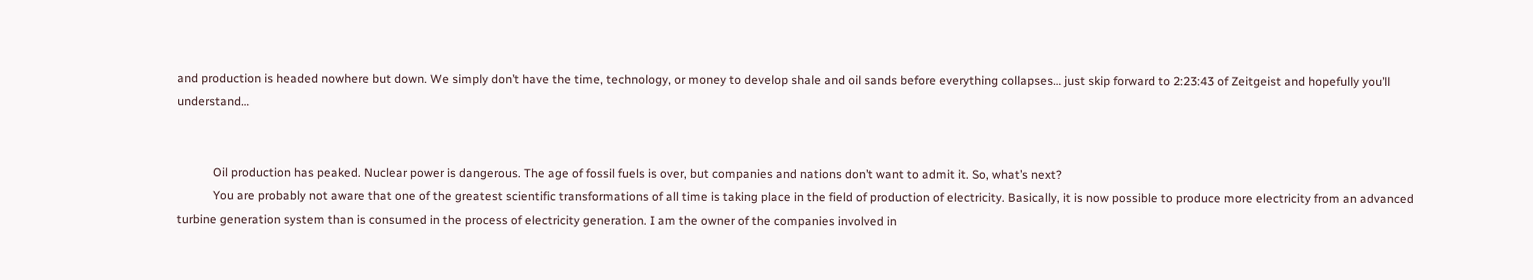and production is headed nowhere but down. We simply don’t have the time, technology, or money to develop shale and oil sands before everything collapses… just skip forward to 2:23:43 of Zeitgeist and hopefully you’ll understand…


            Oil production has peaked. Nuclear power is dangerous. The age of fossil fuels is over, but companies and nations don’t want to admit it. So, what’s next?
            You are probably not aware that one of the greatest scientific transformations of all time is taking place in the field of production of electricity. Basically, it is now possible to produce more electricity from an advanced turbine generation system than is consumed in the process of electricity generation. I am the owner of the companies involved in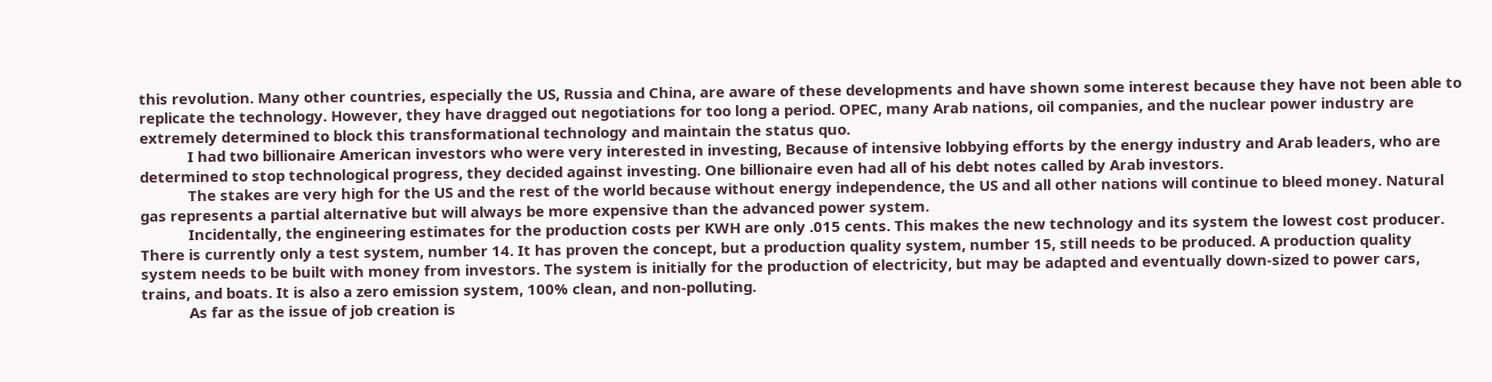this revolution. Many other countries, especially the US, Russia and China, are aware of these developments and have shown some interest because they have not been able to replicate the technology. However, they have dragged out negotiations for too long a period. OPEC, many Arab nations, oil companies, and the nuclear power industry are extremely determined to block this transformational technology and maintain the status quo.
            I had two billionaire American investors who were very interested in investing, Because of intensive lobbying efforts by the energy industry and Arab leaders, who are determined to stop technological progress, they decided against investing. One billionaire even had all of his debt notes called by Arab investors.
            The stakes are very high for the US and the rest of the world because without energy independence, the US and all other nations will continue to bleed money. Natural gas represents a partial alternative but will always be more expensive than the advanced power system.
            Incidentally, the engineering estimates for the production costs per KWH are only .015 cents. This makes the new technology and its system the lowest cost producer. There is currently only a test system, number 14. It has proven the concept, but a production quality system, number 15, still needs to be produced. A production quality system needs to be built with money from investors. The system is initially for the production of electricity, but may be adapted and eventually down-sized to power cars, trains, and boats. It is also a zero emission system, 100% clean, and non-polluting.
            As far as the issue of job creation is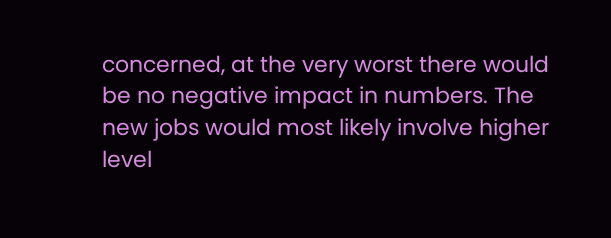concerned, at the very worst there would be no negative impact in numbers. The new jobs would most likely involve higher level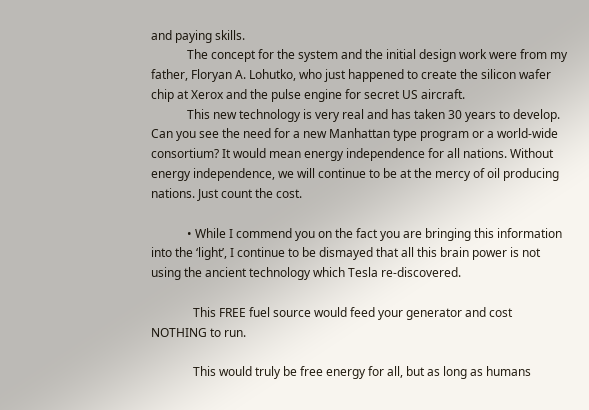and paying skills.
            The concept for the system and the initial design work were from my father, Floryan A. Lohutko, who just happened to create the silicon wafer chip at Xerox and the pulse engine for secret US aircraft.
            This new technology is very real and has taken 30 years to develop. Can you see the need for a new Manhattan type program or a world-wide consortium? It would mean energy independence for all nations. Without energy independence, we will continue to be at the mercy of oil producing nations. Just count the cost.

            • While I commend you on the fact you are bringing this information into the ‘light’, I continue to be dismayed that all this brain power is not using the ancient technology which Tesla re-discovered.

              This FREE fuel source would feed your generator and cost NOTHING to run.

              This would truly be free energy for all, but as long as humans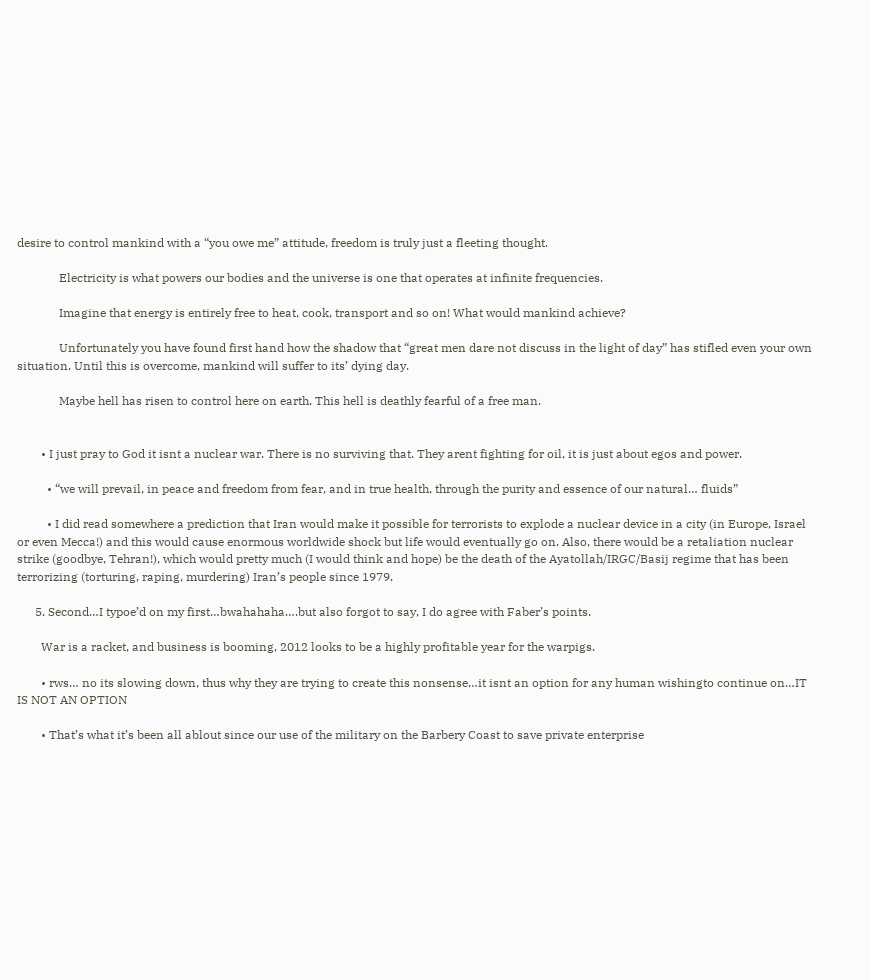desire to control mankind with a “you owe me” attitude, freedom is truly just a fleeting thought.

              Electricity is what powers our bodies and the universe is one that operates at infinite frequencies.

              Imagine that energy is entirely free to heat, cook, transport and so on! What would mankind achieve?

              Unfortunately you have found first hand how the shadow that “great men dare not discuss in the light of day” has stifled even your own situation. Until this is overcome, mankind will suffer to its’ dying day.

              Maybe hell has risen to control here on earth. This hell is deathly fearful of a free man.


        • I just pray to God it isnt a nuclear war. There is no surviving that. They arent fighting for oil, it is just about egos and power.

          • “we will prevail, in peace and freedom from fear, and in true health, through the purity and essence of our natural… fluids”

          • I did read somewhere a prediction that Iran would make it possible for terrorists to explode a nuclear device in a city (in Europe, Israel or even Mecca!) and this would cause enormous worldwide shock but life would eventually go on. Also, there would be a retaliation nuclear strike (goodbye, Tehran!), which would pretty much (I would think and hope) be the death of the Ayatollah/IRGC/Basij regime that has been terrorizing (torturing, raping, murdering) Iran’s people since 1979.

      5. Second…I typoe’d on my first…bwahahaha….but also forgot to say, I do agree with Faber’s points.

        War is a racket, and business is booming, 2012 looks to be a highly profitable year for the warpigs.

        • rws… no its slowing down, thus why they are trying to create this nonsense…it isnt an option for any human wishingto continue on…IT IS NOT AN OPTION

        • That’s what it’s been all ablout since our use of the military on the Barbery Coast to save private enterprise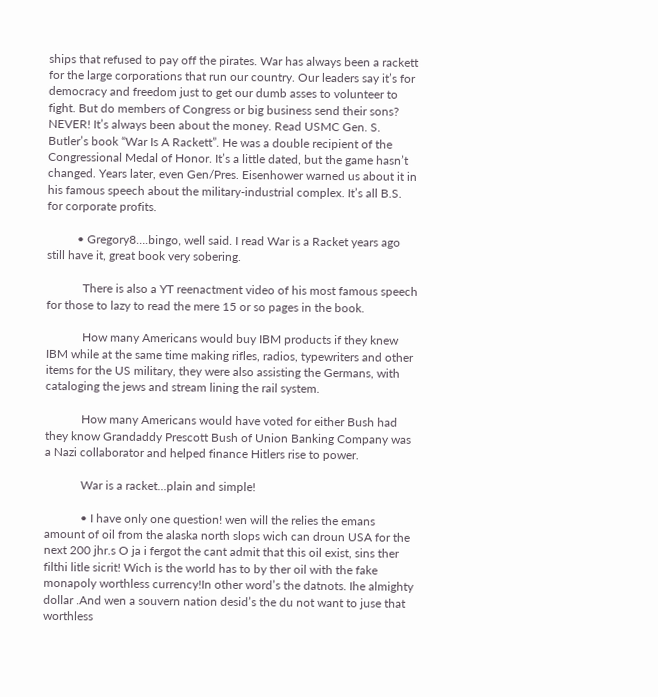ships that refused to pay off the pirates. War has always been a rackett for the large corporations that run our country. Our leaders say it’s for democracy and freedom just to get our dumb asses to volunteer to fight. But do members of Congress or big business send their sons? NEVER! It’s always been about the money. Read USMC Gen. S. Butler’s book “War Is A Rackett”. He was a double recipient of the Congressional Medal of Honor. It’s a little dated, but the game hasn’t changed. Years later, even Gen/Pres. Eisenhower warned us about it in his famous speech about the military-industrial complex. It’s all B.S. for corporate profits.

          • Gregory8….bingo, well said. I read War is a Racket years ago still have it, great book very sobering.

            There is also a YT reenactment video of his most famous speech for those to lazy to read the mere 15 or so pages in the book.

            How many Americans would buy IBM products if they knew IBM while at the same time making rifles, radios, typewriters and other items for the US military, they were also assisting the Germans, with cataloging the jews and stream lining the rail system.

            How many Americans would have voted for either Bush had they know Grandaddy Prescott Bush of Union Banking Company was a Nazi collaborator and helped finance Hitlers rise to power.

            War is a racket…plain and simple!

            • I have only one question! wen will the relies the emans amount of oil from the alaska north slops wich can droun USA for the next 200 jhr.s O ja i fergot the cant admit that this oil exist, sins ther filthi litle sicrit! Wich is the world has to by ther oil with the fake monapoly worthless currency!In other word’s the datnots. Ihe almighty dollar .And wen a souvern nation desid’s the du not want to juse that worthless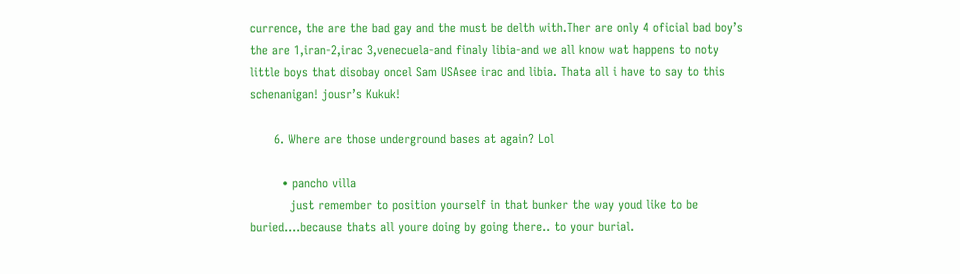currence, the are the bad gay and the must be delth with.Ther are only 4 oficial bad boy’s the are 1,iran-2,irac 3,venecuela-and finaly libia-and we all know wat happens to noty little boys that disobay oncel Sam USAsee irac and libia. Thata all i have to say to this schenanigan! jousr’s Kukuk!

      6. Where are those underground bases at again? Lol

        • pancho villa
          just remember to position yourself in that bunker the way youd like to be buried….because thats all youre doing by going there.. to your burial.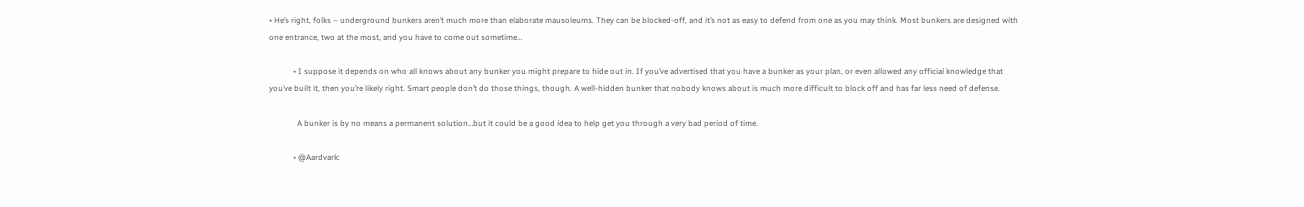• He’s right, folks – underground bunkers aren’t much more than elaborate mausoleums. They can be blocked-off, and it’s not as easy to defend from one as you may think. Most bunkers are designed with one entrance, two at the most, and you have to come out sometime…

            • I suppose it depends on who all knows about any bunker you might prepare to hide out in. If you’ve advertised that you have a bunker as your plan, or even allowed any official knowledge that you’ve built it, then you’re likely right. Smart people don’t do those things, though. A well-hidden bunker that nobody knows about is much more difficult to block off and has far less need of defense.

              A bunker is by no means a permanent solution…but it could be a good idea to help get you through a very bad period of time.

            • @Aardvark: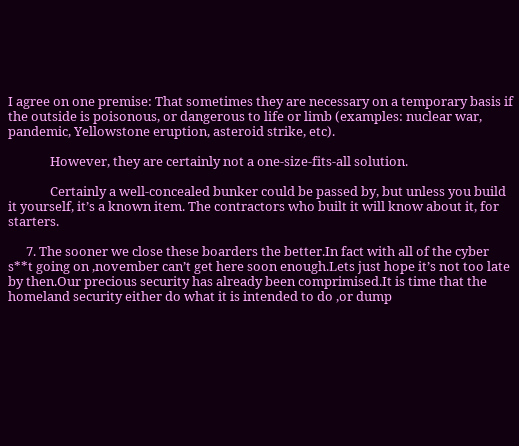I agree on one premise: That sometimes they are necessary on a temporary basis if the outside is poisonous, or dangerous to life or limb (examples: nuclear war, pandemic, Yellowstone eruption, asteroid strike, etc).

              However, they are certainly not a one-size-fits-all solution.

              Certainly a well-concealed bunker could be passed by, but unless you build it yourself, it’s a known item. The contractors who built it will know about it, for starters.

      7. The sooner we close these boarders the better.In fact with all of the cyber s**t going on ,november can’t get here soon enough.Lets just hope it’s not too late by then.Our precious security has already been comprimised.It is time that the homeland security either do what it is intended to do ,or dump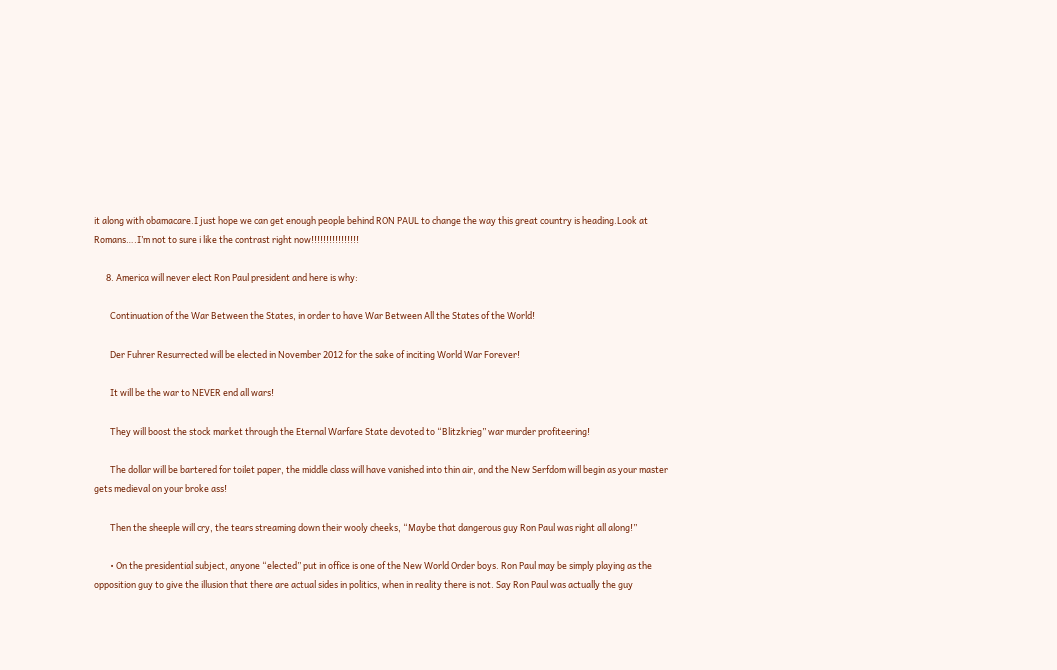it along with obamacare.I just hope we can get enough people behind RON PAUL to change the way this great country is heading.Look at Romans….I’m not to sure i like the contrast right now!!!!!!!!!!!!!!!!

      8. America will never elect Ron Paul president and here is why:

        Continuation of the War Between the States, in order to have War Between All the States of the World!

        Der Fuhrer Resurrected will be elected in November 2012 for the sake of inciting World War Forever!

        It will be the war to NEVER end all wars!

        They will boost the stock market through the Eternal Warfare State devoted to “Blitzkrieg” war murder profiteering!

        The dollar will be bartered for toilet paper, the middle class will have vanished into thin air, and the New Serfdom will begin as your master gets medieval on your broke ass!

        Then the sheeple will cry, the tears streaming down their wooly cheeks, “Maybe that dangerous guy Ron Paul was right all along!”

        • On the presidential subject, anyone “elected” put in office is one of the New World Order boys. Ron Paul may be simply playing as the opposition guy to give the illusion that there are actual sides in politics, when in reality there is not. Say Ron Paul was actually the guy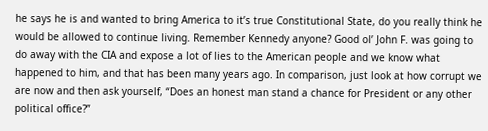he says he is and wanted to bring America to it’s true Constitutional State, do you really think he would be allowed to continue living. Remember Kennedy anyone? Good ol’ John F. was going to do away with the CIA and expose a lot of lies to the American people and we know what happened to him, and that has been many years ago. In comparison, just look at how corrupt we are now and then ask yourself, “Does an honest man stand a chance for President or any other political office?”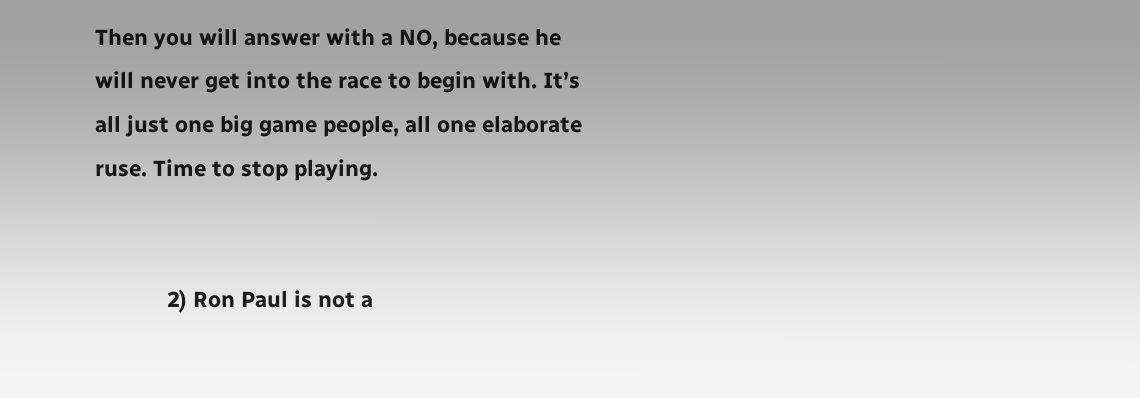Then you will answer with a NO, because he will never get into the race to begin with. It’s all just one big game people, all one elaborate ruse. Time to stop playing.


            2) Ron Paul is not a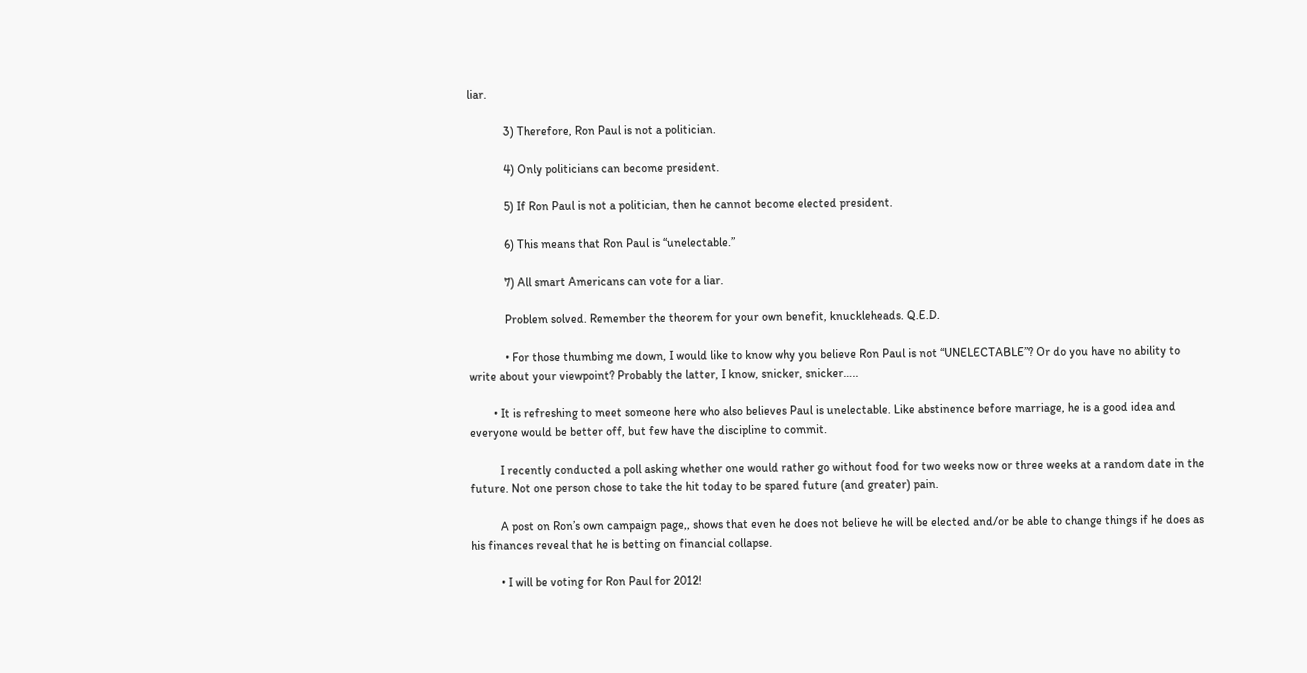liar.

            3) Therefore, Ron Paul is not a politician.

            4) Only politicians can become president.

            5) If Ron Paul is not a politician, then he cannot become elected president.

            6) This means that Ron Paul is “unelectable.”

            7) All smart Americans can vote for a liar.

            Problem solved. Remember the theorem for your own benefit, knuckleheads. Q.E.D.

            • For those thumbing me down, I would like to know why you believe Ron Paul is not “UNELECTABLE”? Or do you have no ability to write about your viewpoint? Probably the latter, I know, snicker, snicker…..

        • It is refreshing to meet someone here who also believes Paul is unelectable. Like abstinence before marriage, he is a good idea and everyone would be better off, but few have the discipline to commit.

          I recently conducted a poll asking whether one would rather go without food for two weeks now or three weeks at a random date in the future. Not one person chose to take the hit today to be spared future (and greater) pain.

          A post on Ron’s own campaign page,, shows that even he does not believe he will be elected and/or be able to change things if he does as his finances reveal that he is betting on financial collapse.

          • I will be voting for Ron Paul for 2012!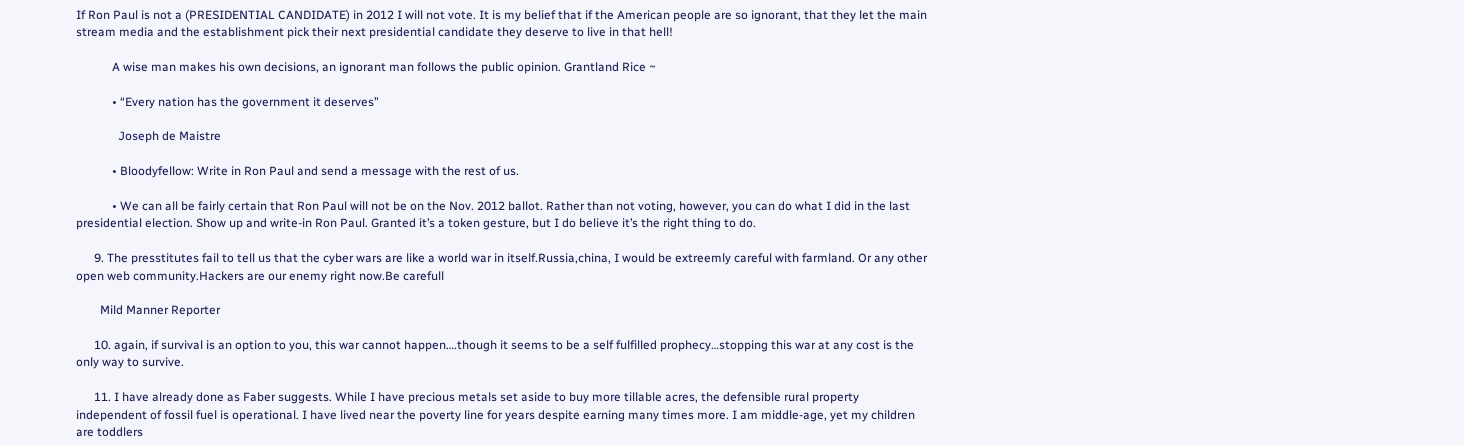If Ron Paul is not a (PRESIDENTIAL CANDIDATE) in 2012 I will not vote. It is my belief that if the American people are so ignorant, that they let the main stream media and the establishment pick their next presidential candidate they deserve to live in that hell!

            A wise man makes his own decisions, an ignorant man follows the public opinion. Grantland Rice ~

            • “Every nation has the government it deserves”

              Joseph de Maistre

            • Bloodyfellow: Write in Ron Paul and send a message with the rest of us.

            • We can all be fairly certain that Ron Paul will not be on the Nov. 2012 ballot. Rather than not voting, however, you can do what I did in the last presidential election. Show up and write-in Ron Paul. Granted it’s a token gesture, but I do believe it’s the right thing to do.

      9. The presstitutes fail to tell us that the cyber wars are like a world war in itself.Russia,china, I would be extreemly careful with farmland. Or any other open web community.Hackers are our enemy right now.Be carefull

        Mild Manner Reporter

      10. again, if survival is an option to you, this war cannot happen….though it seems to be a self fulfilled prophecy…stopping this war at any cost is the only way to survive.

      11. I have already done as Faber suggests. While I have precious metals set aside to buy more tillable acres, the defensible rural property independent of fossil fuel is operational. I have lived near the poverty line for years despite earning many times more. I am middle-age, yet my children are toddlers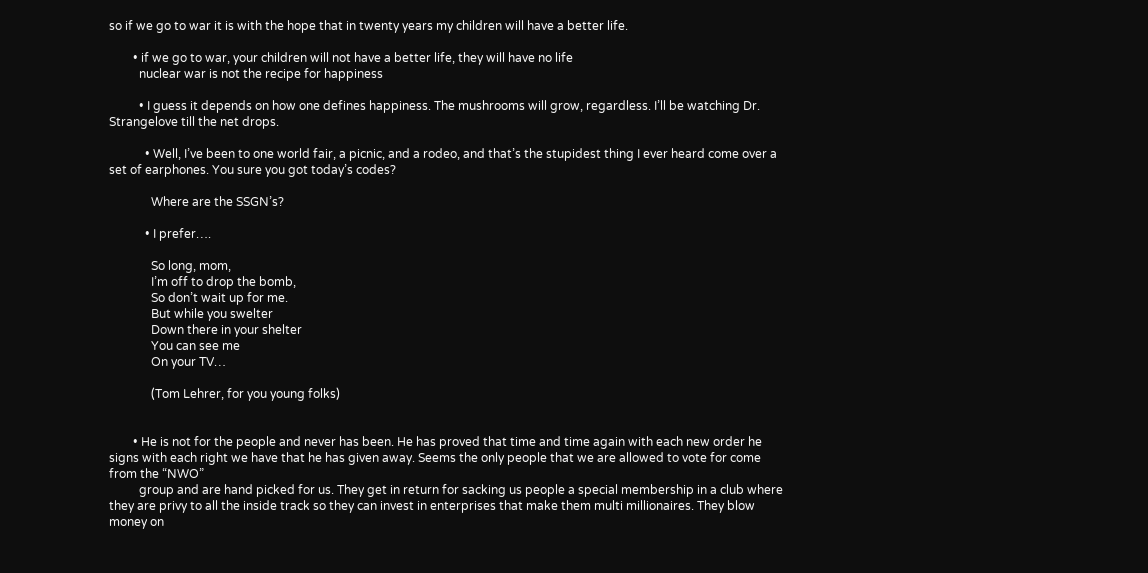so if we go to war it is with the hope that in twenty years my children will have a better life.

        • if we go to war, your children will not have a better life, they will have no life
          nuclear war is not the recipe for happiness

          • I guess it depends on how one defines happiness. The mushrooms will grow, regardless. I’ll be watching Dr. Strangelove till the net drops.

            • Well, I’ve been to one world fair, a picnic, and a rodeo, and that’s the stupidest thing I ever heard come over a set of earphones. You sure you got today’s codes?

              Where are the SSGN’s?

            • I prefer….

              So long, mom,
              I’m off to drop the bomb,
              So don’t wait up for me.
              But while you swelter
              Down there in your shelter
              You can see me
              On your TV…

              (Tom Lehrer, for you young folks)


        • He is not for the people and never has been. He has proved that time and time again with each new order he signs with each right we have that he has given away. Seems the only people that we are allowed to vote for come from the “NWO”
          group and are hand picked for us. They get in return for sacking us people a special membership in a club where they are privy to all the inside track so they can invest in enterprises that make them multi millionaires. They blow money on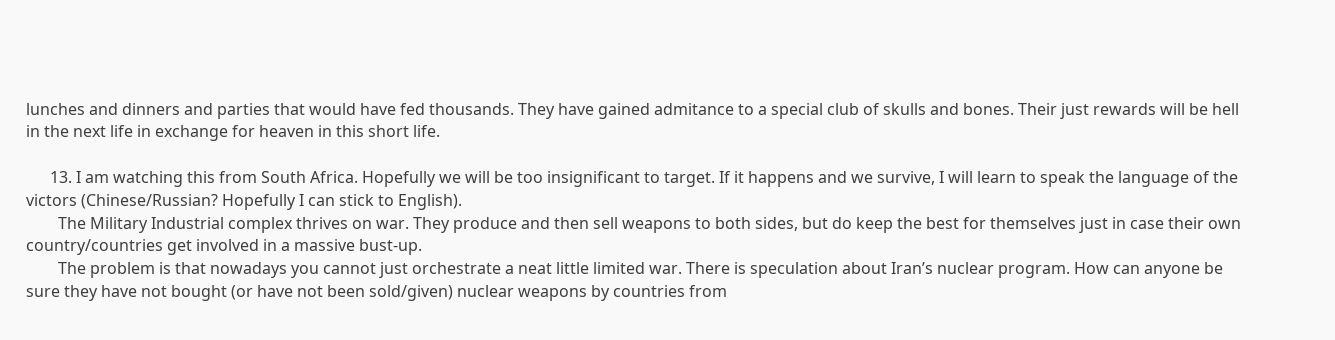lunches and dinners and parties that would have fed thousands. They have gained admitance to a special club of skulls and bones. Their just rewards will be hell in the next life in exchange for heaven in this short life.

      13. I am watching this from South Africa. Hopefully we will be too insignificant to target. If it happens and we survive, I will learn to speak the language of the victors (Chinese/Russian? Hopefully I can stick to English).
        The Military Industrial complex thrives on war. They produce and then sell weapons to both sides, but do keep the best for themselves just in case their own country/countries get involved in a massive bust-up.
        The problem is that nowadays you cannot just orchestrate a neat little limited war. There is speculation about Iran’s nuclear program. How can anyone be sure they have not bought (or have not been sold/given) nuclear weapons by countries from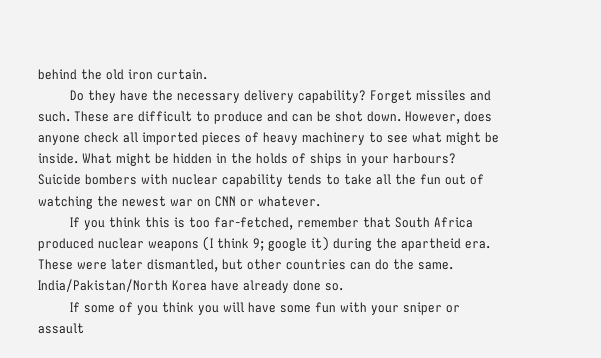behind the old iron curtain.
        Do they have the necessary delivery capability? Forget missiles and such. These are difficult to produce and can be shot down. However, does anyone check all imported pieces of heavy machinery to see what might be inside. What might be hidden in the holds of ships in your harbours? Suicide bombers with nuclear capability tends to take all the fun out of watching the newest war on CNN or whatever.
        If you think this is too far-fetched, remember that South Africa produced nuclear weapons (I think 9; google it) during the apartheid era. These were later dismantled, but other countries can do the same. India/Pakistan/North Korea have already done so.
        If some of you think you will have some fun with your sniper or assault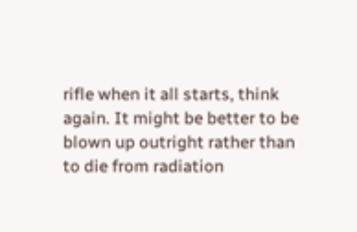rifle when it all starts, think again. It might be better to be blown up outright rather than to die from radiation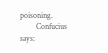poisoning.
        Confucius says: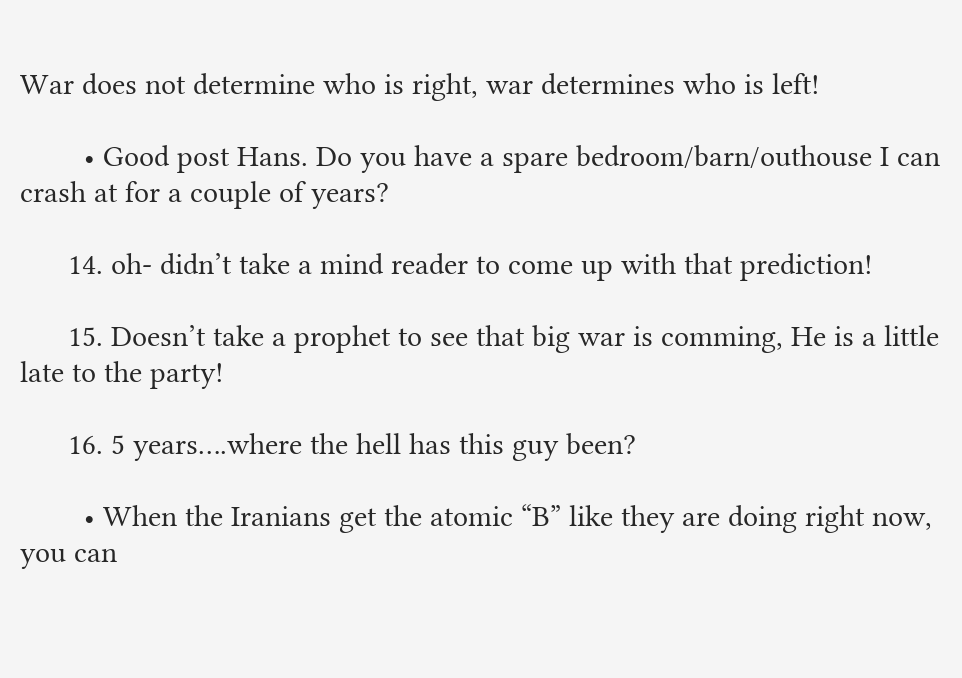War does not determine who is right, war determines who is left!

        • Good post Hans. Do you have a spare bedroom/barn/outhouse I can crash at for a couple of years?

      14. oh- didn’t take a mind reader to come up with that prediction!

      15. Doesn’t take a prophet to see that big war is comming, He is a little late to the party!

      16. 5 years….where the hell has this guy been?

        • When the Iranians get the atomic “B” like they are doing right now, you can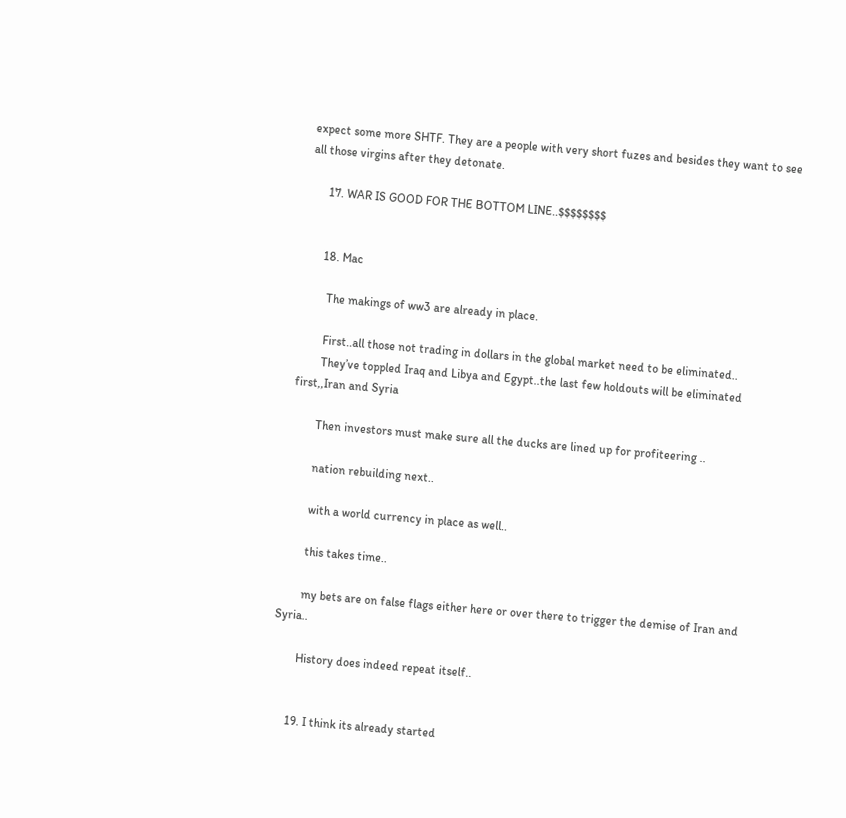expect some more SHTF. They are a people with very short fuzes and besides they want to see all those virgins after they detonate.

      17. WAR IS GOOD FOR THE BOTTOM LINE..$$$$$$$$


      18. Mac

        The makings of ww3 are already in place.

        First..all those not trading in dollars in the global market need to be eliminated..
        They’ve toppled Iraq and Libya and Egypt..the last few holdouts will be eliminated first,,Iran and Syria

        Then investors must make sure all the ducks are lined up for profiteering ..

        nation rebuilding next..

        with a world currency in place as well..

        this takes time..

        my bets are on false flags either here or over there to trigger the demise of Iran and Syria..

        History does indeed repeat itself..


      19. I think its already started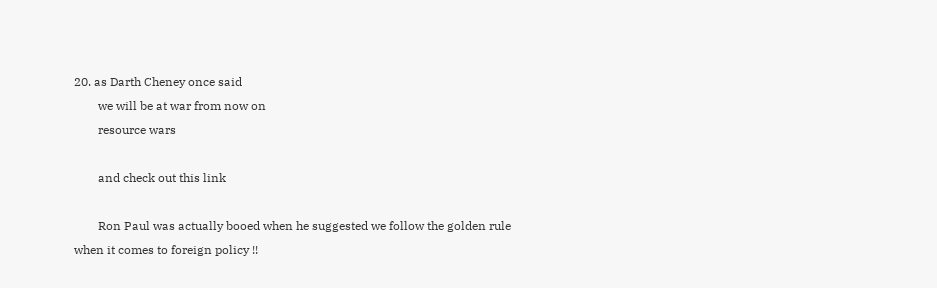20. as Darth Cheney once said
        we will be at war from now on
        resource wars

        and check out this link

        Ron Paul was actually booed when he suggested we follow the golden rule when it comes to foreign policy !!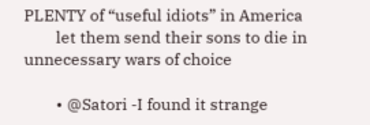PLENTY of “useful idiots” in America
        let them send their sons to die in unnecessary wars of choice

        • @Satori -I found it strange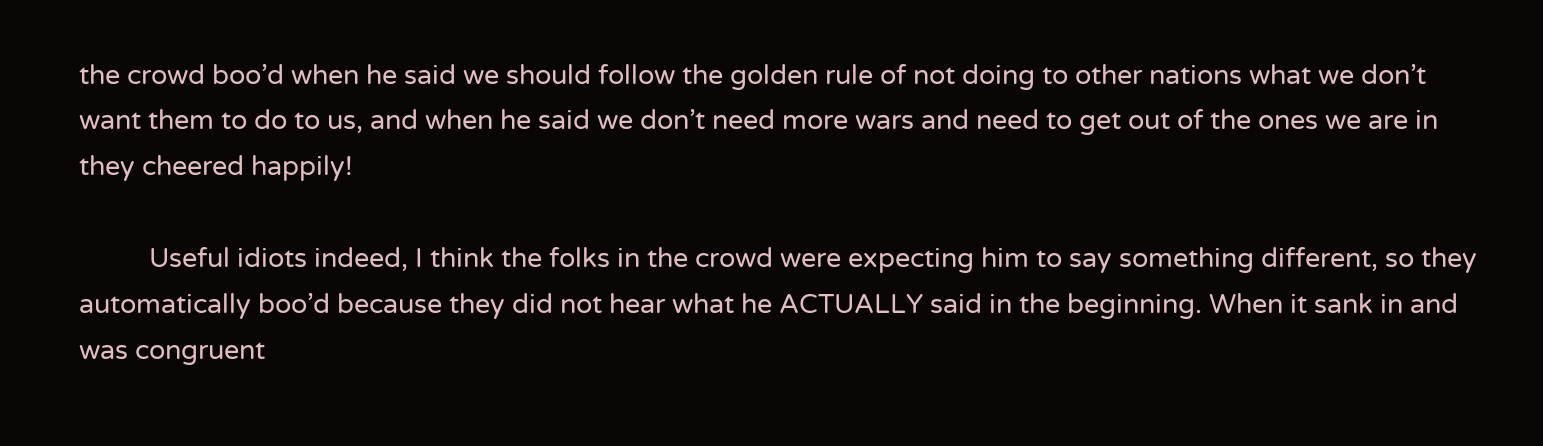the crowd boo’d when he said we should follow the golden rule of not doing to other nations what we don’t want them to do to us, and when he said we don’t need more wars and need to get out of the ones we are in they cheered happily!

          Useful idiots indeed, I think the folks in the crowd were expecting him to say something different, so they automatically boo’d because they did not hear what he ACTUALLY said in the beginning. When it sank in and was congruent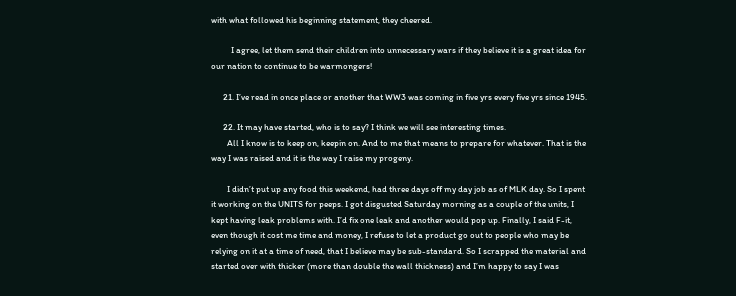with what followed his beginning statement, they cheered.

          I agree, let them send their children into unnecessary wars if they believe it is a great idea for our nation to continue to be warmongers!

      21. I’ve read in once place or another that WW3 was coming in five yrs every five yrs since 1945.

      22. It may have started, who is to say? I think we will see interesting times.
        All I know is to keep on, keepin on. And to me that means to prepare for whatever. That is the way I was raised and it is the way I raise my progeny.

        I didn’t put up any food this weekend, had three days off my day job as of MLK day. So I spent it working on the UNITS for peeps. I got disgusted Saturday morning as a couple of the units, I kept having leak problems with. I’d fix one leak and another would pop up. Finally, I said F-it, even though it cost me time and money, I refuse to let a product go out to people who may be relying on it at a time of need, that I believe may be sub-standard. So I scrapped the material and started over with thicker (more than double the wall thickness) and I’m happy to say I was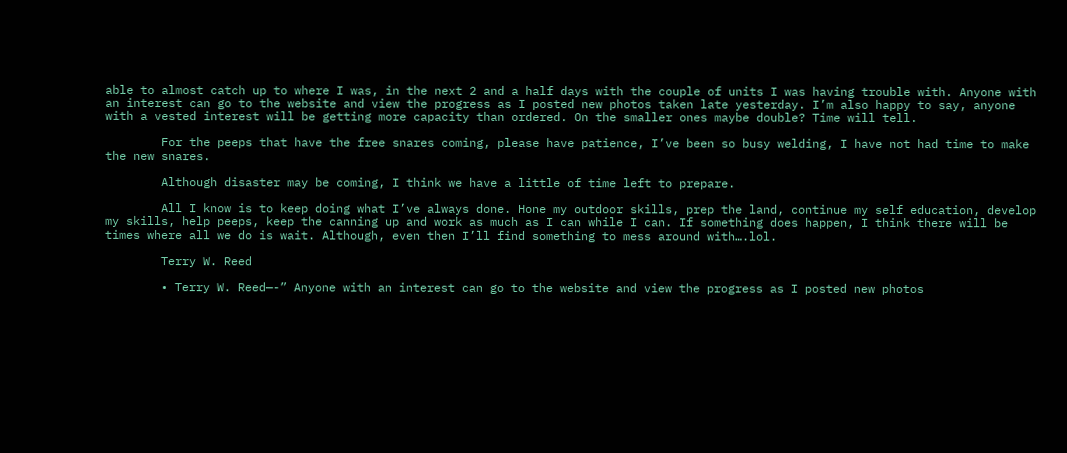able to almost catch up to where I was, in the next 2 and a half days with the couple of units I was having trouble with. Anyone with an interest can go to the website and view the progress as I posted new photos taken late yesterday. I’m also happy to say, anyone with a vested interest will be getting more capacity than ordered. On the smaller ones maybe double? Time will tell.

        For the peeps that have the free snares coming, please have patience, I’ve been so busy welding, I have not had time to make the new snares.

        Although disaster may be coming, I think we have a little of time left to prepare.

        All I know is to keep doing what I’ve always done. Hone my outdoor skills, prep the land, continue my self education, develop my skills, help peeps, keep the canning up and work as much as I can while I can. If something does happen, I think there will be times where all we do is wait. Although, even then I’ll find something to mess around with….lol.

        Terry W. Reed

        • Terry W. Reed—-” Anyone with an interest can go to the website and view the progress as I posted new photos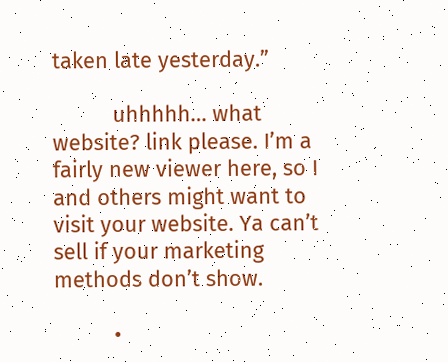taken late yesterday.”

          uhhhhh… what website? link please. I’m a fairly new viewer here, so I and others might want to visit your website. Ya can’t sell if your marketing methods don’t show.

          •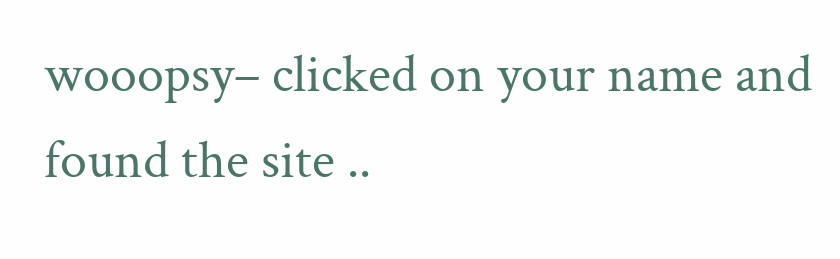wooopsy– clicked on your name and found the site ..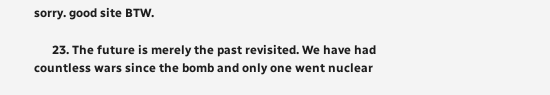sorry. good site BTW.

      23. The future is merely the past revisited. We have had countless wars since the bomb and only one went nuclear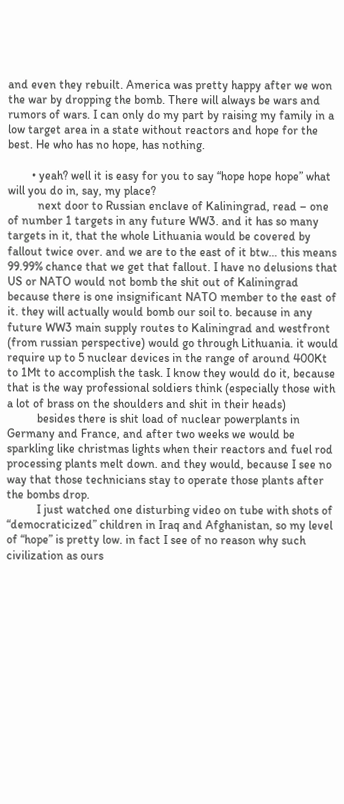and even they rebuilt. America was pretty happy after we won the war by dropping the bomb. There will always be wars and rumors of wars. I can only do my part by raising my family in a low target area in a state without reactors and hope for the best. He who has no hope, has nothing.

        • yeah? well it is easy for you to say “hope hope hope” what will you do in, say, my place?
          next door to Russian enclave of Kaliningrad, read – one of number 1 targets in any future WW3. and it has so many targets in it, that the whole Lithuania would be covered by fallout twice over. and we are to the east of it btw… this means 99.99% chance that we get that fallout. I have no delusions that US or NATO would not bomb the shit out of Kaliningrad because there is one insignificant NATO member to the east of it. they will actually would bomb our soil to. because in any future WW3 main supply routes to Kaliningrad and westfront (from russian perspective) would go through Lithuania. it would require up to 5 nuclear devices in the range of around 400Kt to 1Mt to accomplish the task. I know they would do it, because that is the way professional soldiers think (especially those with a lot of brass on the shoulders and shit in their heads)
          besides there is shit load of nuclear powerplants in Germany and France, and after two weeks we would be sparkling like christmas lights when their reactors and fuel rod processing plants melt down. and they would, because I see no way that those technicians stay to operate those plants after the bombs drop.
          I just watched one disturbing video on tube with shots of “democraticized” children in Iraq and Afghanistan, so my level of “hope” is pretty low. in fact I see of no reason why such civilization as ours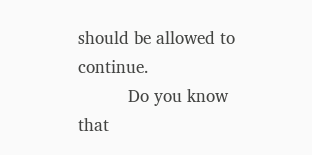should be allowed to continue.
          Do you know that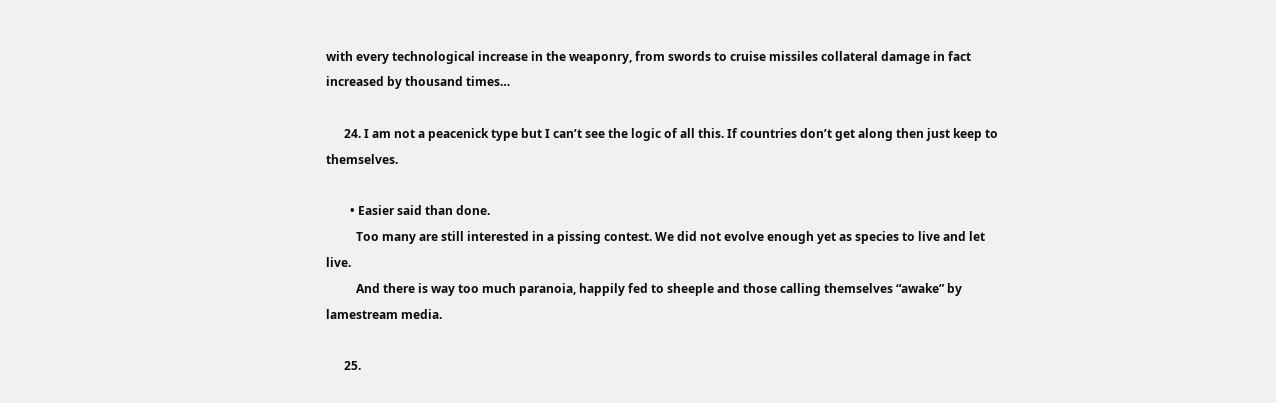with every technological increase in the weaponry, from swords to cruise missiles collateral damage in fact increased by thousand times…

      24. I am not a peacenick type but I can’t see the logic of all this. If countries don’t get along then just keep to themselves.

        • Easier said than done.
          Too many are still interested in a pissing contest. We did not evolve enough yet as species to live and let live.
          And there is way too much paranoia, happily fed to sheeple and those calling themselves “awake” by lamestream media.

      25.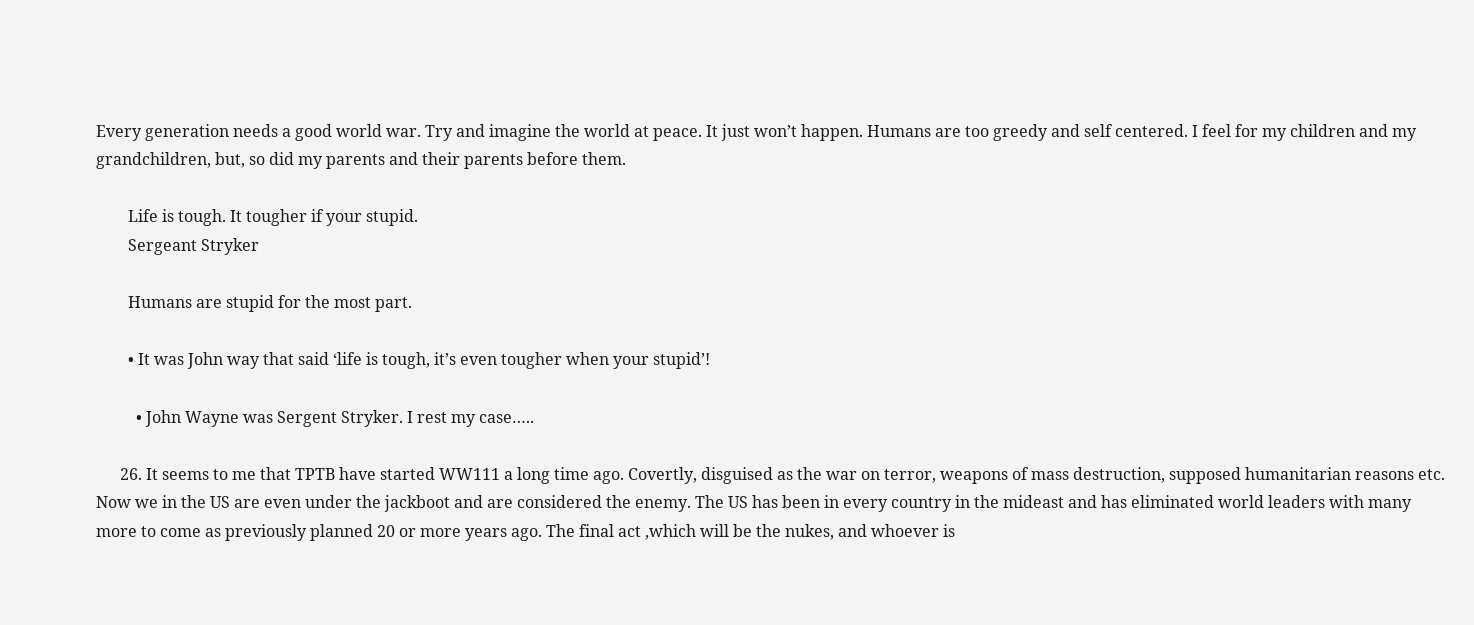Every generation needs a good world war. Try and imagine the world at peace. It just won’t happen. Humans are too greedy and self centered. I feel for my children and my grandchildren, but, so did my parents and their parents before them.

        Life is tough. It tougher if your stupid.
        Sergeant Stryker

        Humans are stupid for the most part.

        • It was John way that said ‘life is tough, it’s even tougher when your stupid’!

          • John Wayne was Sergent Stryker. I rest my case…..

      26. It seems to me that TPTB have started WW111 a long time ago. Covertly, disguised as the war on terror, weapons of mass destruction, supposed humanitarian reasons etc. Now we in the US are even under the jackboot and are considered the enemy. The US has been in every country in the mideast and has eliminated world leaders with many more to come as previously planned 20 or more years ago. The final act ,which will be the nukes, and whoever is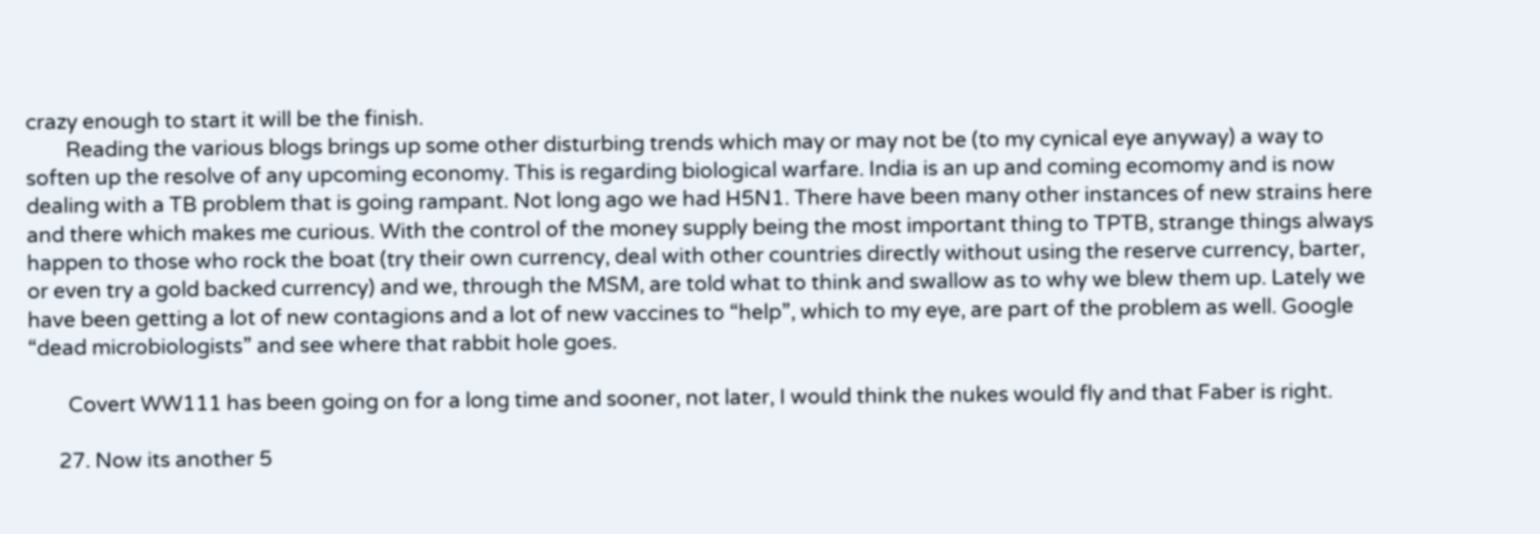crazy enough to start it will be the finish.
        Reading the various blogs brings up some other disturbing trends which may or may not be (to my cynical eye anyway) a way to soften up the resolve of any upcoming economy. This is regarding biological warfare. India is an up and coming ecomomy and is now dealing with a TB problem that is going rampant. Not long ago we had H5N1. There have been many other instances of new strains here and there which makes me curious. With the control of the money supply being the most important thing to TPTB, strange things always happen to those who rock the boat (try their own currency, deal with other countries directly without using the reserve currency, barter, or even try a gold backed currency) and we, through the MSM, are told what to think and swallow as to why we blew them up. Lately we have been getting a lot of new contagions and a lot of new vaccines to “help”, which to my eye, are part of the problem as well. Google “dead microbiologists” and see where that rabbit hole goes.

        Covert WW111 has been going on for a long time and sooner, not later, I would think the nukes would fly and that Faber is right.

      27. Now its another 5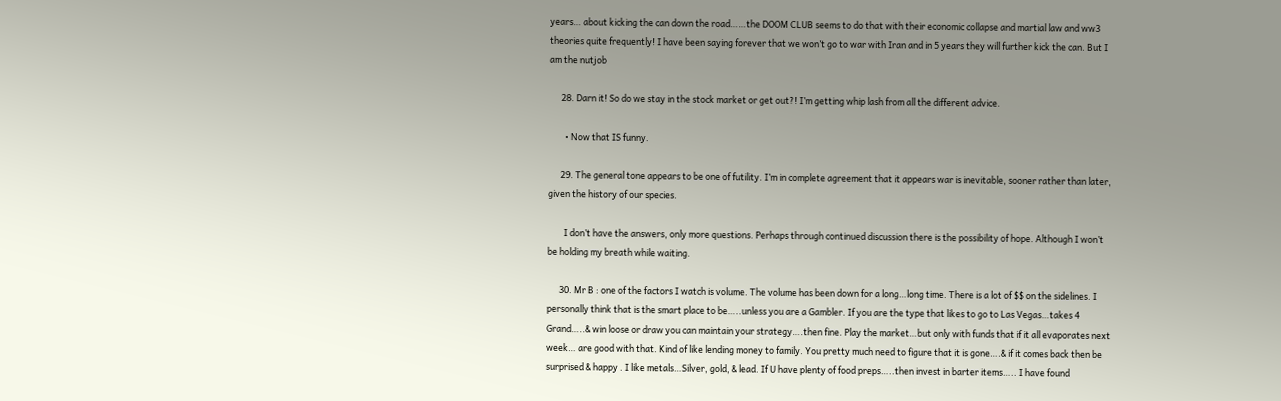years… about kicking the can down the road……the DOOM CLUB seems to do that with their economic collapse and martial law and ww3 theories quite frequently! I have been saying forever that we won’t go to war with Iran and in 5 years they will further kick the can. But I am the nutjob

      28. Darn it! So do we stay in the stock market or get out?! I’m getting whip lash from all the different advice.

        • Now that IS funny.

      29. The general tone appears to be one of futility. I’m in complete agreement that it appears war is inevitable, sooner rather than later, given the history of our species.

        I don’t have the answers, only more questions. Perhaps through continued discussion there is the possibility of hope. Although I won’t be holding my breath while waiting.

      30. Mr B : one of the factors I watch is volume. The volume has been down for a long…long time. There is a lot of $$ on the sidelines. I personally think that is the smart place to be…..unless you are a Gambler. If you are the type that likes to go to Las Vegas…takes 4 Grand…..& win loose or draw you can maintain your strategy….then fine. Play the market…but only with funds that if it all evaporates next week… are good with that. Kind of like lending money to family. You pretty much need to figure that it is gone….& if it comes back then be surprised & happy . I like metals…Silver, gold, & lead. If U have plenty of food preps…..then invest in barter items….. I have found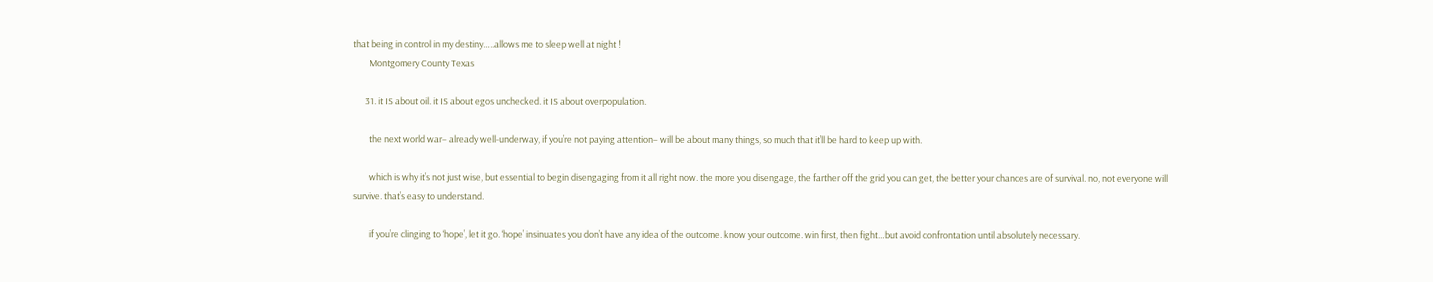that being in control in my destiny…..allows me to sleep well at night !
        Montgomery County Texas

      31. it IS about oil. it IS about egos unchecked. it IS about overpopulation.

        the next world war– already well-underway, if you’re not paying attention– will be about many things, so much that it’ll be hard to keep up with.

        which is why it’s not just wise, but essential to begin disengaging from it all right now. the more you disengage, the farther off the grid you can get, the better your chances are of survival. no, not everyone will survive. that’s easy to understand.

        if you’re clinging to ‘hope’, let it go. ‘hope’ insinuates you don’t have any idea of the outcome. know your outcome. win first, then fight…but avoid confrontation until absolutely necessary.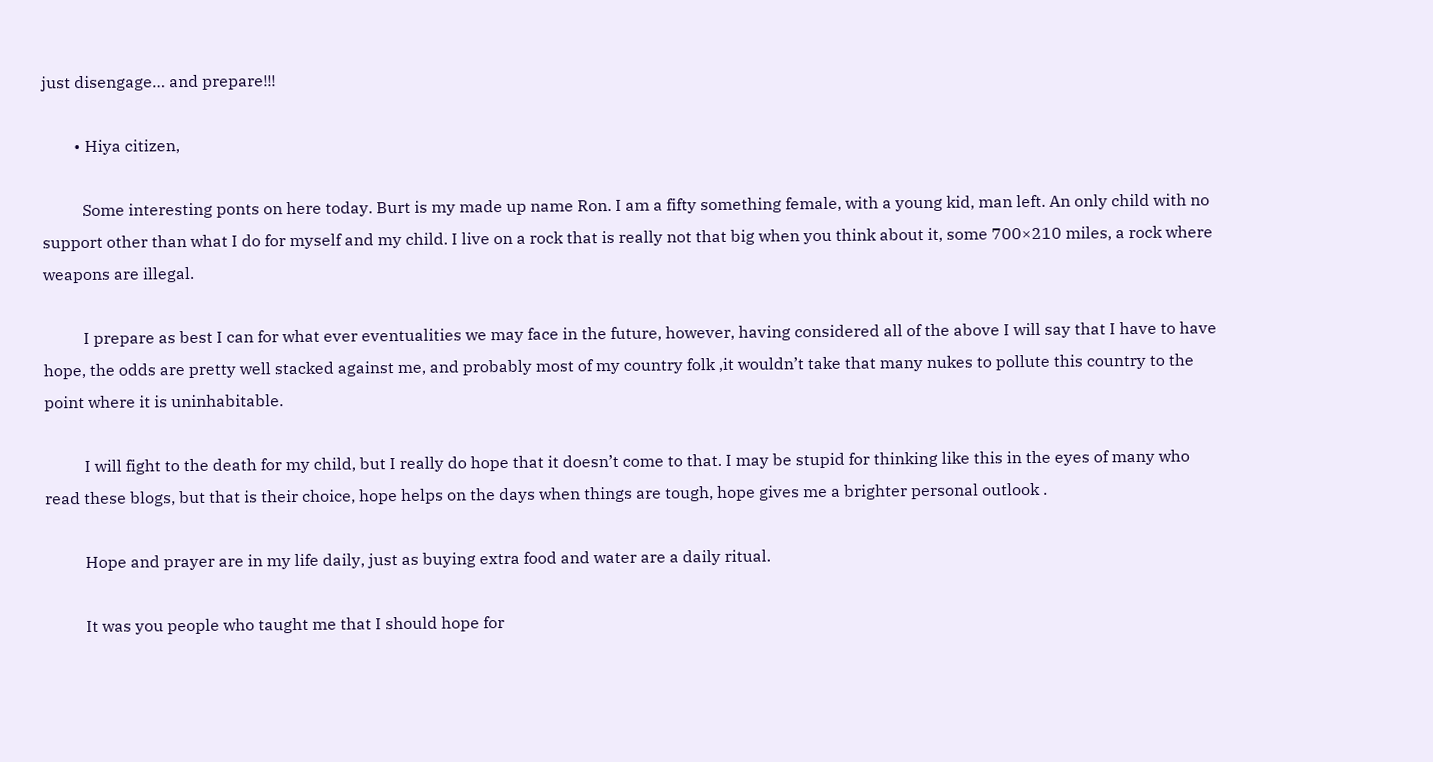just disengage… and prepare!!!

        • Hiya citizen,

          Some interesting ponts on here today. Burt is my made up name Ron. I am a fifty something female, with a young kid, man left. An only child with no support other than what I do for myself and my child. I live on a rock that is really not that big when you think about it, some 700×210 miles, a rock where weapons are illegal.

          I prepare as best I can for what ever eventualities we may face in the future, however, having considered all of the above I will say that I have to have hope, the odds are pretty well stacked against me, and probably most of my country folk ,it wouldn’t take that many nukes to pollute this country to the point where it is uninhabitable.

          I will fight to the death for my child, but I really do hope that it doesn’t come to that. I may be stupid for thinking like this in the eyes of many who read these blogs, but that is their choice, hope helps on the days when things are tough, hope gives me a brighter personal outlook .

          Hope and prayer are in my life daily, just as buying extra food and water are a daily ritual.

          It was you people who taught me that I should hope for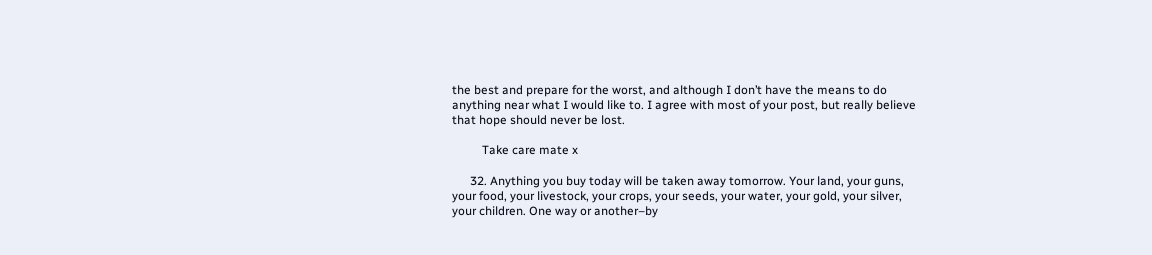the best and prepare for the worst, and although I don’t have the means to do anything near what I would like to. I agree with most of your post, but really believe that hope should never be lost.

          Take care mate x

      32. Anything you buy today will be taken away tomorrow. Your land, your guns, your food, your livestock, your crops, your seeds, your water, your gold, your silver, your children. One way or another–by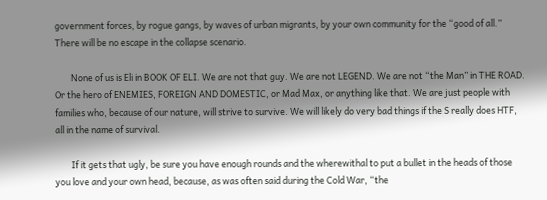government forces, by rogue gangs, by waves of urban migrants, by your own community for the “good of all.” There will be no escape in the collapse scenario.

        None of us is Eli in BOOK OF ELI. We are not that guy. We are not LEGEND. We are not “the Man” in THE ROAD. Or the hero of ENEMIES, FOREIGN AND DOMESTIC, or Mad Max, or anything like that. We are just people with families who, because of our nature, will strive to survive. We will likely do very bad things if the S really does HTF, all in the name of survival.

        If it gets that ugly, be sure you have enough rounds and the wherewithal to put a bullet in the heads of those you love and your own head, because, as was often said during the Cold War, “the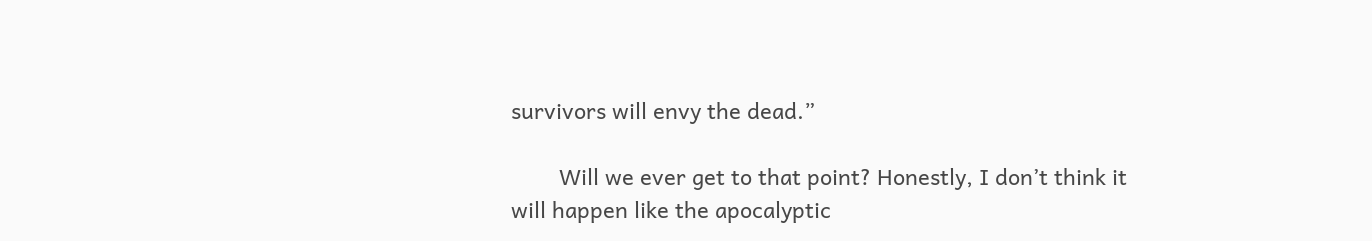survivors will envy the dead.”

        Will we ever get to that point? Honestly, I don’t think it will happen like the apocalyptic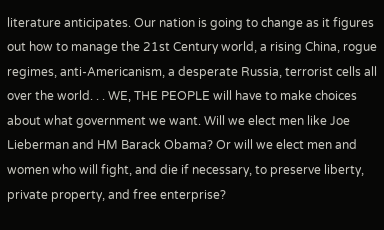literature anticipates. Our nation is going to change as it figures out how to manage the 21st Century world, a rising China, rogue regimes, anti-Americanism, a desperate Russia, terrorist cells all over the world. . . WE, THE PEOPLE will have to make choices about what government we want. Will we elect men like Joe Lieberman and HM Barack Obama? Or will we elect men and women who will fight, and die if necessary, to preserve liberty, private property, and free enterprise?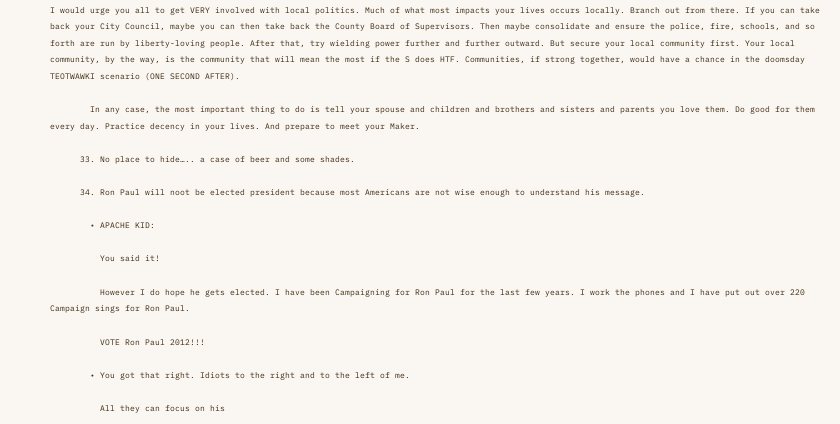I would urge you all to get VERY involved with local politics. Much of what most impacts your lives occurs locally. Branch out from there. If you can take back your City Council, maybe you can then take back the County Board of Supervisors. Then maybe consolidate and ensure the police, fire, schools, and so forth are run by liberty-loving people. After that, try wielding power further and further outward. But secure your local community first. Your local community, by the way, is the community that will mean the most if the S does HTF. Communities, if strong together, would have a chance in the doomsday TEOTWAWKI scenario (ONE SECOND AFTER).

        In any case, the most important thing to do is tell your spouse and children and brothers and sisters and parents you love them. Do good for them every day. Practice decency in your lives. And prepare to meet your Maker.

      33. No place to hide….. a case of beer and some shades.

      34. Ron Paul will noot be elected president because most Americans are not wise enough to understand his message.

        • APACHE KID:

          You said it!

          However I do hope he gets elected. I have been Campaigning for Ron Paul for the last few years. I work the phones and I have put out over 220 Campaign sings for Ron Paul.

          VOTE Ron Paul 2012!!!

        • You got that right. Idiots to the right and to the left of me.

          All they can focus on his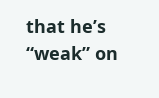that he’s “weak” on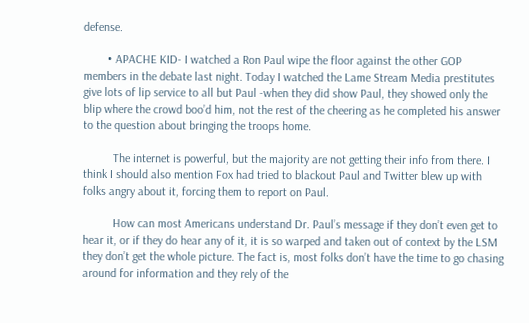defense.

        • APACHE KID- I watched a Ron Paul wipe the floor against the other GOP members in the debate last night. Today I watched the Lame Stream Media prestitutes give lots of lip service to all but Paul -when they did show Paul, they showed only the blip where the crowd boo’d him, not the rest of the cheering as he completed his answer to the question about bringing the troops home.

          The internet is powerful, but the majority are not getting their info from there. I think I should also mention Fox had tried to blackout Paul and Twitter blew up with folks angry about it, forcing them to report on Paul.

          How can most Americans understand Dr. Paul’s message if they don’t even get to hear it, or if they do hear any of it, it is so warped and taken out of context by the LSM they don’t get the whole picture. The fact is, most folks don’t have the time to go chasing around for information and they rely of the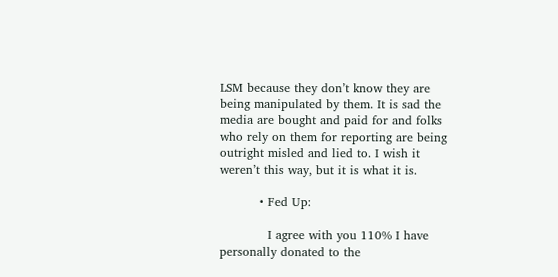LSM because they don’t know they are being manipulated by them. It is sad the media are bought and paid for and folks who rely on them for reporting are being outright misled and lied to. I wish it weren’t this way, but it is what it is.

          • Fed Up:

            I agree with you 110% I have personally donated to the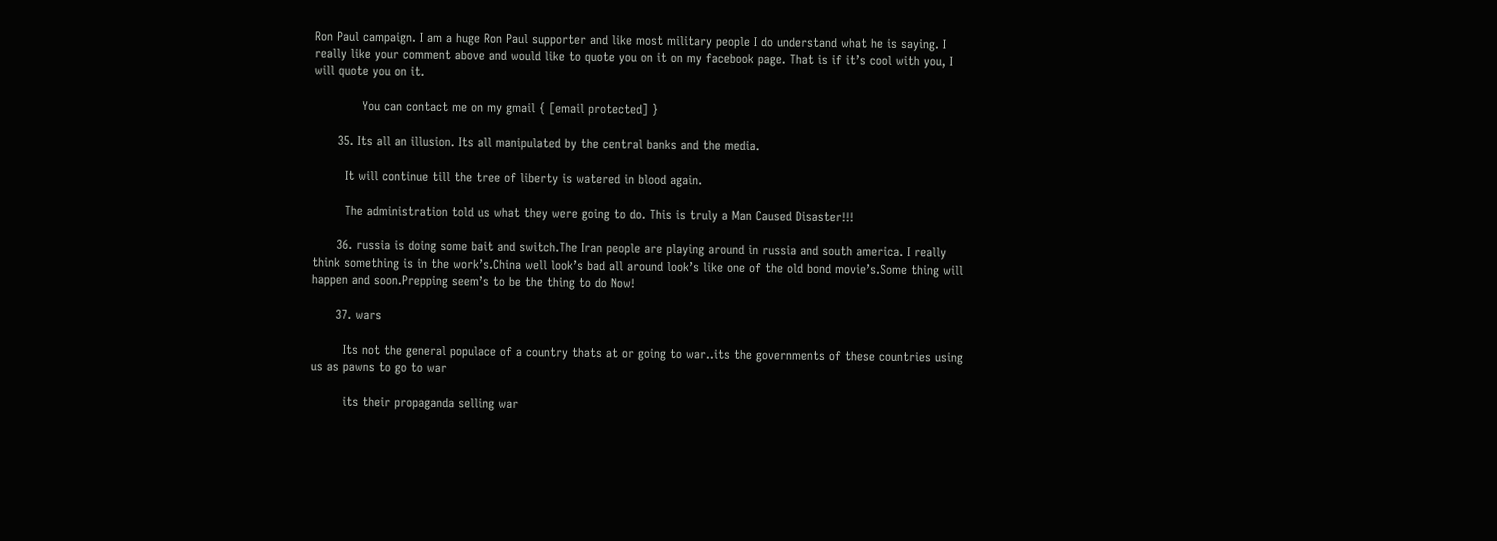Ron Paul campaign. I am a huge Ron Paul supporter and like most military people I do understand what he is saying. I really like your comment above and would like to quote you on it on my facebook page. That is if it’s cool with you, I will quote you on it.

            You can contact me on my gmail { [email protected] }

      35. Its all an illusion. Its all manipulated by the central banks and the media.

        It will continue till the tree of liberty is watered in blood again.

        The administration told us what they were going to do. This is truly a Man Caused Disaster!!!

      36. russia is doing some bait and switch.The Iran people are playing around in russia and south america. I really think something is in the work’s.China well look’s bad all around look’s like one of the old bond movie’s.Some thing will happen and soon.Prepping seem’s to be the thing to do Now!

      37. wars

        Its not the general populace of a country thats at or going to war..its the governments of these countries using us as pawns to go to war

        its their propaganda selling war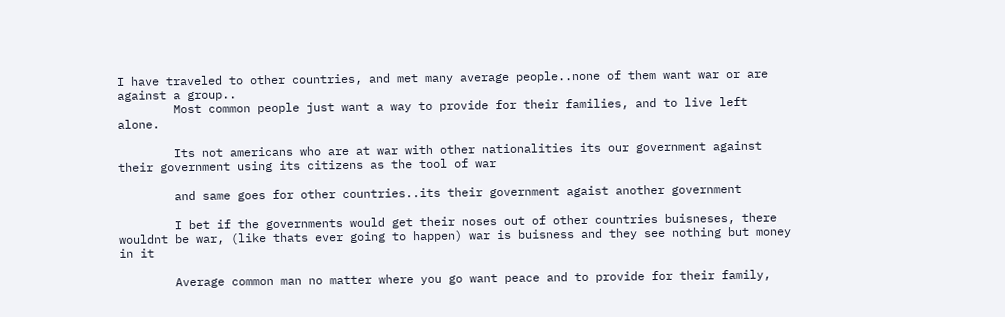I have traveled to other countries, and met many average people..none of them want war or are against a group..
        Most common people just want a way to provide for their families, and to live left alone.

        Its not americans who are at war with other nationalities its our government against their government using its citizens as the tool of war

        and same goes for other countries..its their government agaist another government

        I bet if the governments would get their noses out of other countries buisneses, there wouldnt be war, (like thats ever going to happen) war is buisness and they see nothing but money in it

        Average common man no matter where you go want peace and to provide for their family,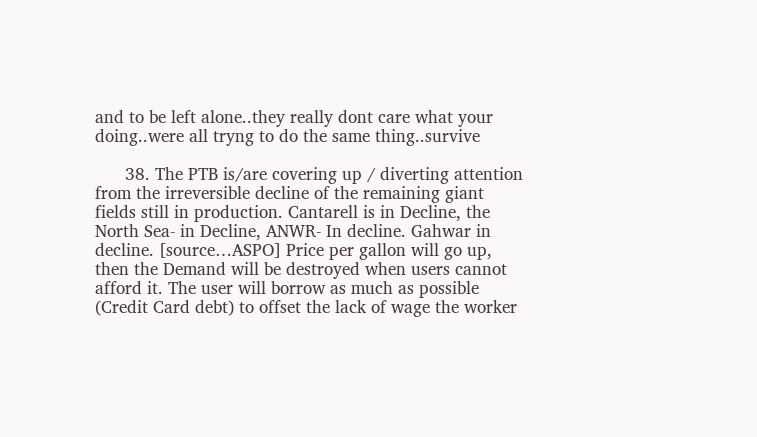and to be left alone..they really dont care what your doing..were all tryng to do the same thing..survive

      38. The PTB is/are covering up / diverting attention from the irreversible decline of the remaining giant fields still in production. Cantarell is in Decline, the North Sea- in Decline, ANWR- In decline. Gahwar in decline. [source…ASPO] Price per gallon will go up, then the Demand will be destroyed when users cannot afford it. The user will borrow as much as possible (Credit Card debt) to offset the lack of wage the worker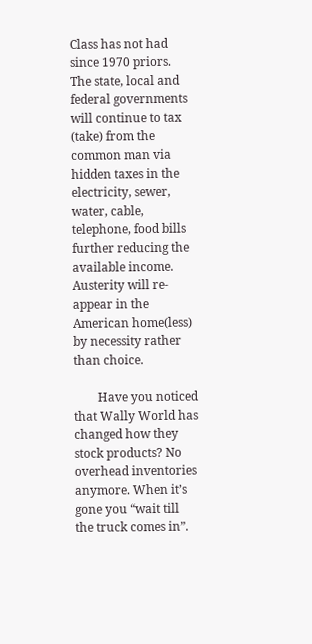Class has not had since 1970 priors. The state, local and federal governments will continue to tax (take) from the common man via hidden taxes in the electricity, sewer, water, cable, telephone, food bills further reducing the available income. Austerity will re-appear in the American home(less) by necessity rather than choice.

        Have you noticed that Wally World has changed how they stock products? No overhead inventories anymore. When it’s gone you “wait till the truck comes in”.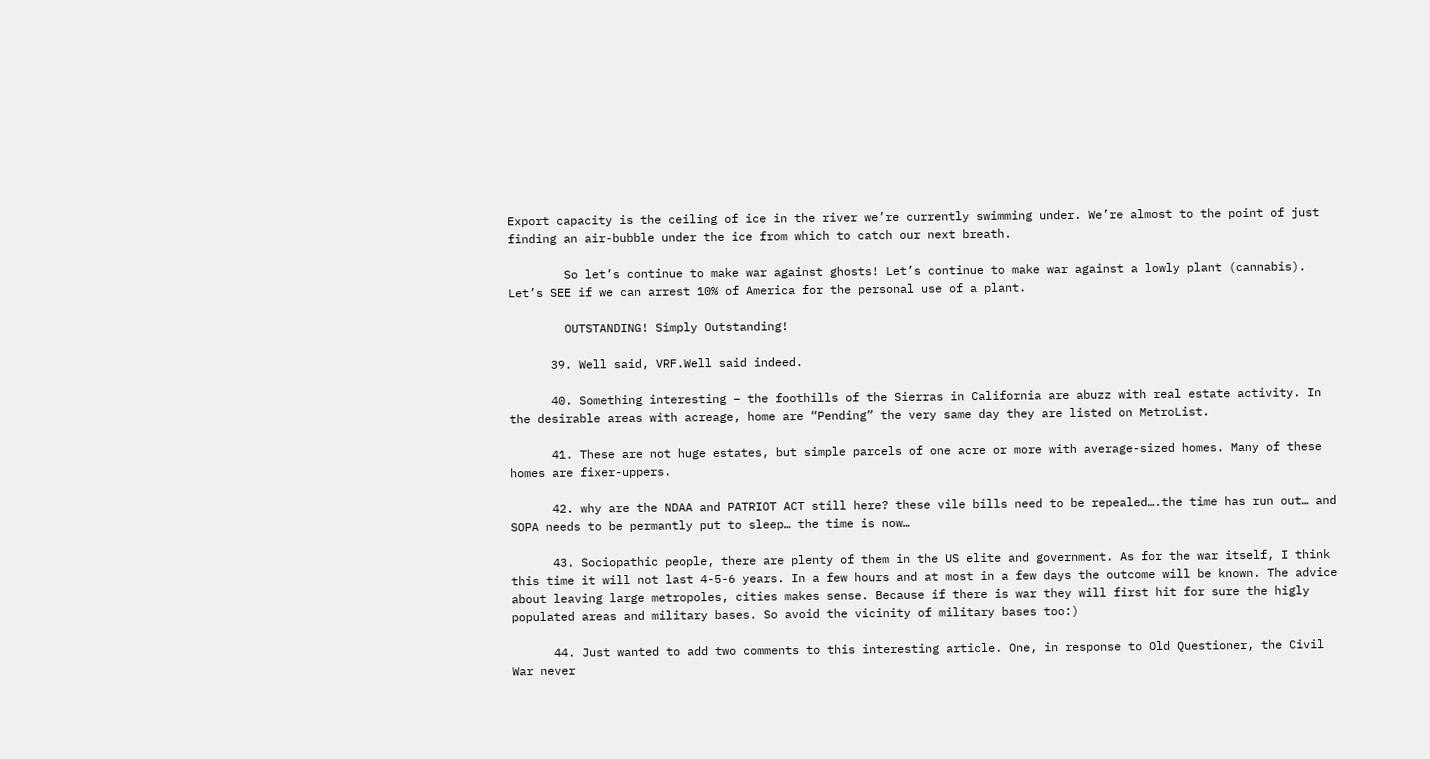Export capacity is the ceiling of ice in the river we’re currently swimming under. We’re almost to the point of just finding an air-bubble under the ice from which to catch our next breath.

        So let’s continue to make war against ghosts! Let’s continue to make war against a lowly plant (cannabis). Let’s SEE if we can arrest 10% of America for the personal use of a plant.

        OUTSTANDING! Simply Outstanding!

      39. Well said, VRF.Well said indeed.

      40. Something interesting – the foothills of the Sierras in California are abuzz with real estate activity. In the desirable areas with acreage, home are “Pending” the very same day they are listed on MetroList.

      41. These are not huge estates, but simple parcels of one acre or more with average-sized homes. Many of these homes are fixer-uppers.

      42. why are the NDAA and PATRIOT ACT still here? these vile bills need to be repealed….the time has run out… and SOPA needs to be permantly put to sleep… the time is now…

      43. Sociopathic people, there are plenty of them in the US elite and government. As for the war itself, I think this time it will not last 4-5-6 years. In a few hours and at most in a few days the outcome will be known. The advice about leaving large metropoles, cities makes sense. Because if there is war they will first hit for sure the higly populated areas and military bases. So avoid the vicinity of military bases too:)

      44. Just wanted to add two comments to this interesting article. One, in response to Old Questioner, the Civil War never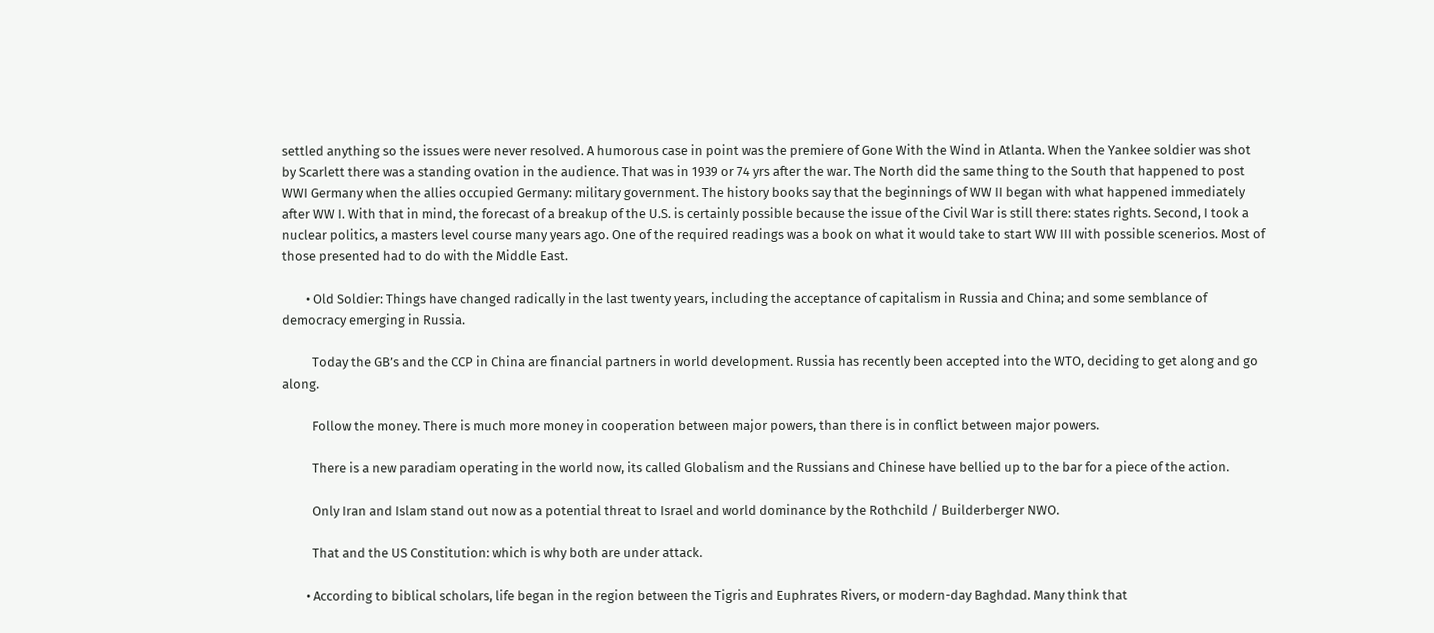settled anything so the issues were never resolved. A humorous case in point was the premiere of Gone With the Wind in Atlanta. When the Yankee soldier was shot by Scarlett there was a standing ovation in the audience. That was in 1939 or 74 yrs after the war. The North did the same thing to the South that happened to post WWI Germany when the allies occupied Germany: military government. The history books say that the beginnings of WW II began with what happened immediately after WW I. With that in mind, the forecast of a breakup of the U.S. is certainly possible because the issue of the Civil War is still there: states rights. Second, I took a nuclear politics, a masters level course many years ago. One of the required readings was a book on what it would take to start WW III with possible scenerios. Most of those presented had to do with the Middle East.

        • Old Soldier: Things have changed radically in the last twenty years, including the acceptance of capitalism in Russia and China; and some semblance of democracy emerging in Russia.

          Today the GB’s and the CCP in China are financial partners in world development. Russia has recently been accepted into the WTO, deciding to get along and go along.

          Follow the money. There is much more money in cooperation between major powers, than there is in conflict between major powers.

          There is a new paradiam operating in the world now, its called Globalism and the Russians and Chinese have bellied up to the bar for a piece of the action.

          Only Iran and Islam stand out now as a potential threat to Israel and world dominance by the Rothchild / Builderberger NWO.

          That and the US Constitution: which is why both are under attack.

        • According to biblical scholars, life began in the region between the Tigris and Euphrates Rivers, or modern-day Baghdad. Many think that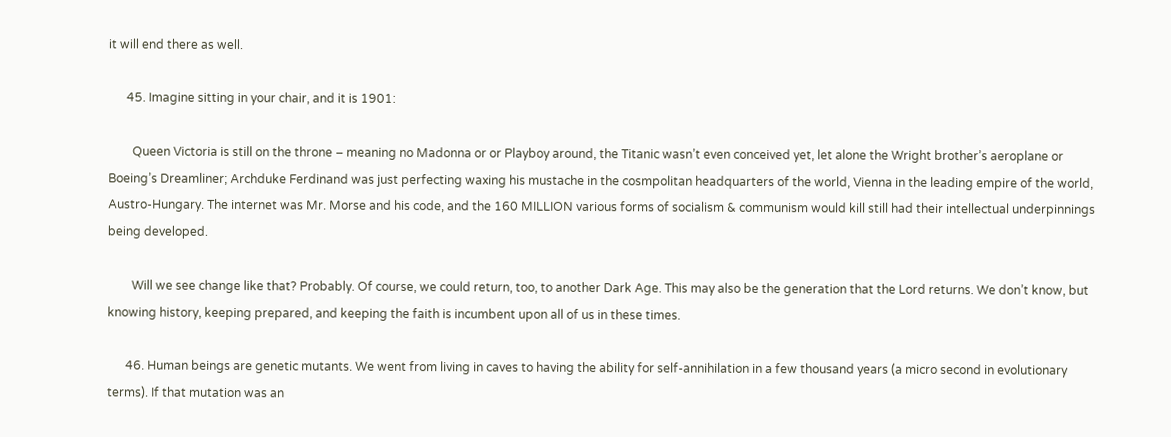it will end there as well.

      45. Imagine sitting in your chair, and it is 1901:

        Queen Victoria is still on the throne – meaning no Madonna or or Playboy around, the Titanic wasn’t even conceived yet, let alone the Wright brother’s aeroplane or Boeing’s Dreamliner; Archduke Ferdinand was just perfecting waxing his mustache in the cosmpolitan headquarters of the world, Vienna in the leading empire of the world, Austro-Hungary. The internet was Mr. Morse and his code, and the 160 MILLION various forms of socialism & communism would kill still had their intellectual underpinnings being developed.

        Will we see change like that? Probably. Of course, we could return, too, to another Dark Age. This may also be the generation that the Lord returns. We don’t know, but knowing history, keeping prepared, and keeping the faith is incumbent upon all of us in these times.

      46. Human beings are genetic mutants. We went from living in caves to having the ability for self-annihilation in a few thousand years (a micro second in evolutionary terms). If that mutation was an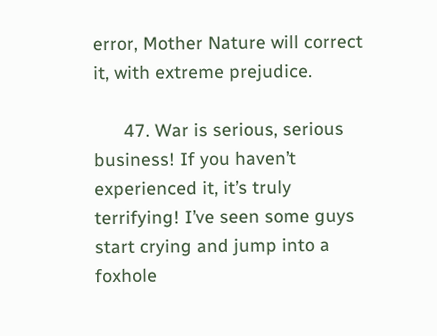error, Mother Nature will correct it, with extreme prejudice.

      47. War is serious, serious business! If you haven’t experienced it, it’s truly terrifying! I’ve seen some guys start crying and jump into a foxhole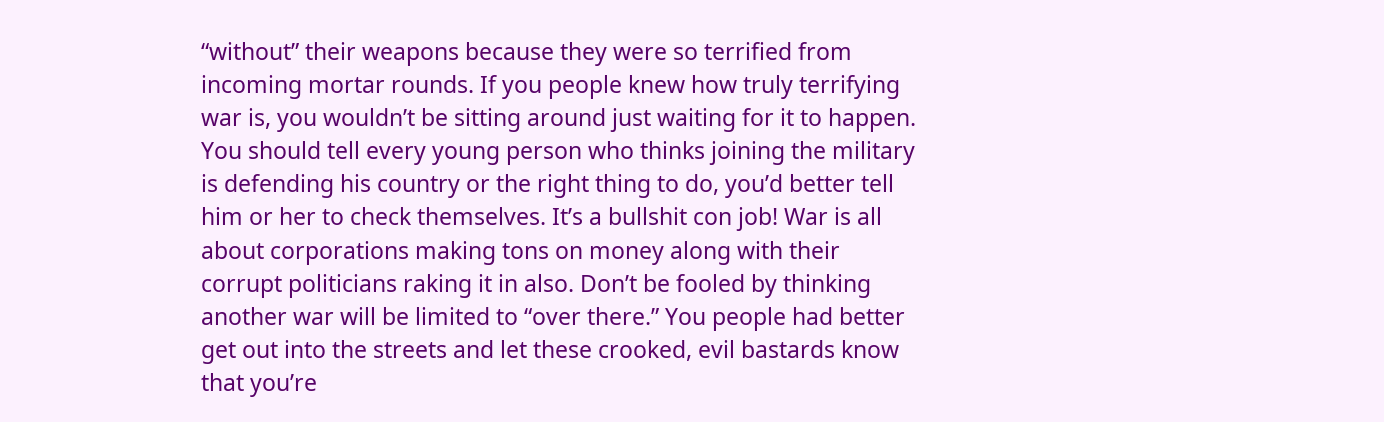“without” their weapons because they were so terrified from incoming mortar rounds. If you people knew how truly terrifying war is, you wouldn’t be sitting around just waiting for it to happen. You should tell every young person who thinks joining the military is defending his country or the right thing to do, you’d better tell him or her to check themselves. It’s a bullshit con job! War is all about corporations making tons on money along with their corrupt politicians raking it in also. Don’t be fooled by thinking another war will be limited to “over there.” You people had better get out into the streets and let these crooked, evil bastards know that you’re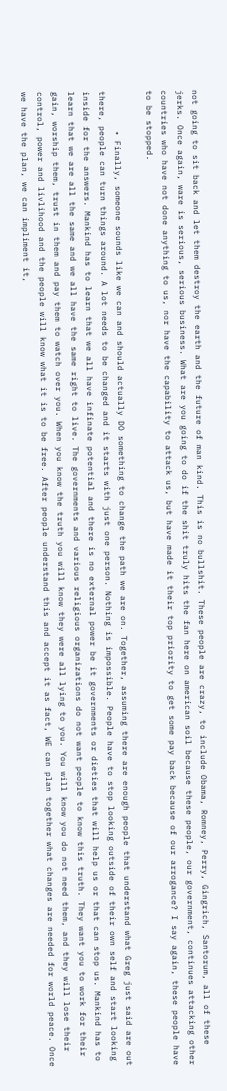not going to sit back and let them destroy the earth and the future of man kind. This is no bullshit. These people are crazy, to include Obama, Romney, Perry, Gingrich, Santorum, all of these jerks. Once again, ware is serious, serious business. What are you going to do if the shit truly hits the fan here on american soil because these people, our government, continues attacking other countries who have not done anything to us, nor have the capability to attack us, but have made it their top priority to get some pay back because of our arrogance? I say again, these people have to be stopped.

        • Finally, someone sounds like we can and should actually DO something to change the path we are on. Together, assuming there are enough people that understand what Greg just said are out there, people can turn things around. A lot needs to be changed and it starts with just one person. Nothing is impossible. People have to stop looking outside of their own self and start looking inside for the answers. Mankind has to learn that we all have infinate potential and there is no external power be it governments or dieties that will help us or that can stop us. Mankind has to learn that we are all the same and we all have the same right to live. The governments and various religious organizations do not want people to know this truth. They want you to work for their gain, worship them, trust in them and pay them to watch over you. When you know the truth you will know they were all lying to you. You will know you do not need them, and they will lose their control, power and livlihood and the people will know what it is to be free. After people understand this and accept it as fact, WE can plan together what changes are needed for world peace. Once we have the plan, we can impliment it,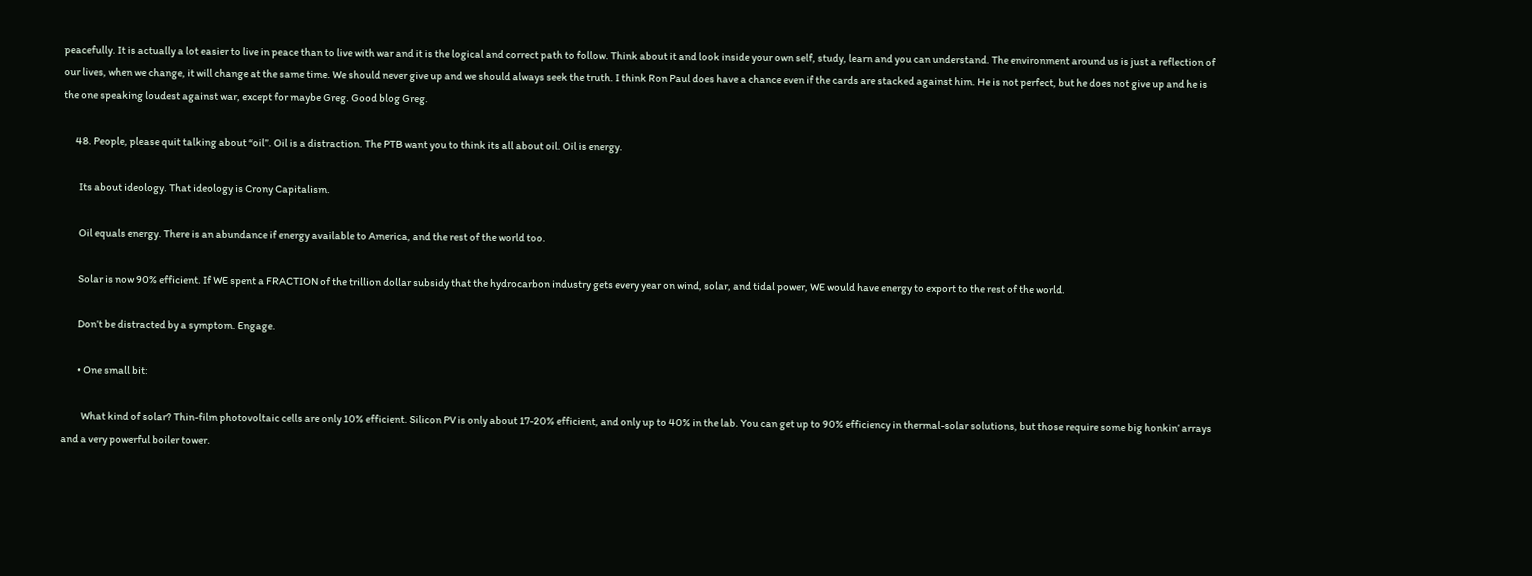peacefully. It is actually a lot easier to live in peace than to live with war and it is the logical and correct path to follow. Think about it and look inside your own self, study, learn and you can understand. The environment around us is just a reflection of our lives, when we change, it will change at the same time. We should never give up and we should always seek the truth. I think Ron Paul does have a chance even if the cards are stacked against him. He is not perfect, but he does not give up and he is the one speaking loudest against war, except for maybe Greg. Good blog Greg.

      48. People, please quit talking about “oil”. Oil is a distraction. The PTB want you to think its all about oil. Oil is energy.

        Its about ideology. That ideology is Crony Capitalism.

        Oil equals energy. There is an abundance if energy available to America, and the rest of the world too.

        Solar is now 90% efficient. If WE spent a FRACTION of the trillion dollar subsidy that the hydrocarbon industry gets every year on wind, solar, and tidal power, WE would have energy to export to the rest of the world.

        Don’t be distracted by a symptom. Engage.

        • One small bit:

          What kind of solar? Thin-film photovoltaic cells are only 10% efficient. Silicon PV is only about 17-20% efficient, and only up to 40% in the lab. You can get up to 90% efficiency in thermal-solar solutions, but those require some big honkin’ arrays and a very powerful boiler tower.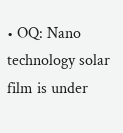• OQ: Nano technology solar film is under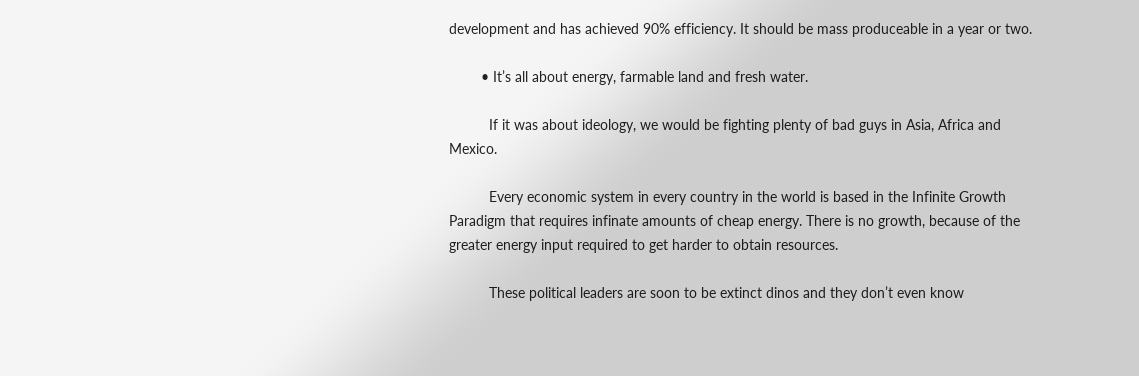development and has achieved 90% efficiency. It should be mass produceable in a year or two.

        • It’s all about energy, farmable land and fresh water.

          If it was about ideology, we would be fighting plenty of bad guys in Asia, Africa and Mexico.

          Every economic system in every country in the world is based in the Infinite Growth Paradigm that requires infinate amounts of cheap energy. There is no growth, because of the greater energy input required to get harder to obtain resources.

          These political leaders are soon to be extinct dinos and they don’t even know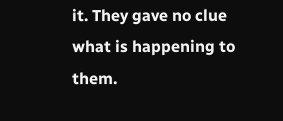it. They gave no clue what is happening to them.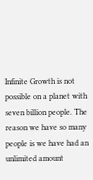Infinite Growth is not possible on a planet with seven billion people. The reason we have so many people is we have had an unlimited amount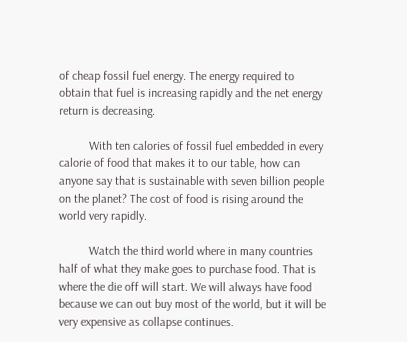of cheap fossil fuel energy. The energy required to obtain that fuel is increasing rapidly and the net energy return is decreasing.

          With ten calories of fossil fuel embedded in every calorie of food that makes it to our table, how can anyone say that is sustainable with seven billion people on the planet? The cost of food is rising around the world very rapidly.

          Watch the third world where in many countries half of what they make goes to purchase food. That is where the die off will start. We will always have food because we can out buy most of the world, but it will be very expensive as collapse continues.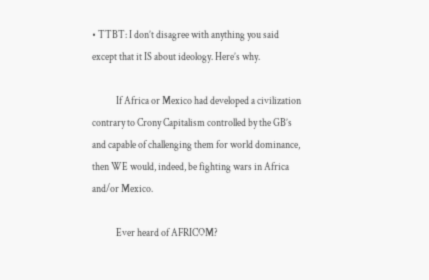• TTBT: I don’t disagree with anything you said except that it IS about ideology. Here’s why.

            If Africa or Mexico had developed a civilization contrary to Crony Capitalism controlled by the GB’s and capable of challenging them for world dominance, then WE would, indeed, be fighting wars in Africa and/or Mexico.

            Ever heard of AFRICOM?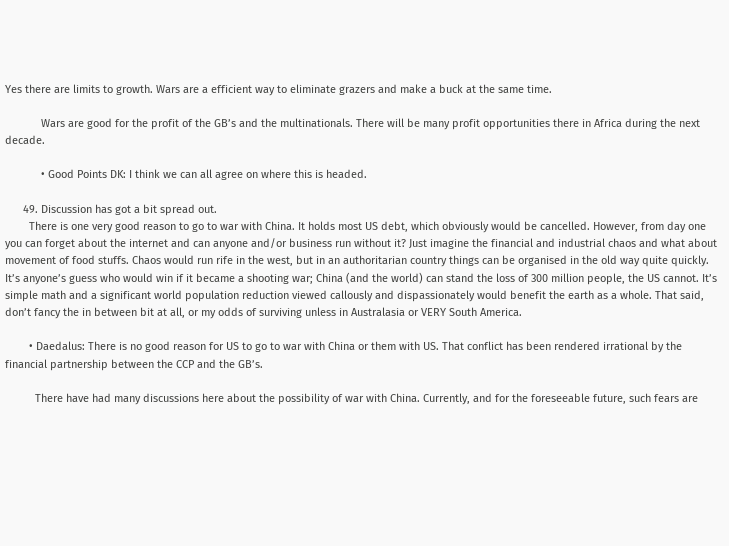Yes there are limits to growth. Wars are a efficient way to eliminate grazers and make a buck at the same time.

            Wars are good for the profit of the GB’s and the multinationals. There will be many profit opportunities there in Africa during the next decade.

            • Good Points DK: I think we can all agree on where this is headed.

      49. Discussion has got a bit spread out.
        There is one very good reason to go to war with China. It holds most US debt, which obviously would be cancelled. However, from day one you can forget about the internet and can anyone and/or business run without it? Just imagine the financial and industrial chaos and what about movement of food stuffs. Chaos would run rife in the west, but in an authoritarian country things can be organised in the old way quite quickly. It’s anyone’s guess who would win if it became a shooting war; China (and the world) can stand the loss of 300 million people, the US cannot. It’s simple math and a significant world population reduction viewed callously and dispassionately would benefit the earth as a whole. That said, don’t fancy the in between bit at all, or my odds of surviving unless in Australasia or VERY South America.

        • Daedalus: There is no good reason for US to go to war with China or them with US. That conflict has been rendered irrational by the financial partnership between the CCP and the GB’s.

          There have had many discussions here about the possibility of war with China. Currently, and for the foreseeable future, such fears are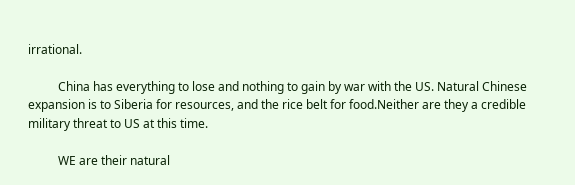irrational.

          China has everything to lose and nothing to gain by war with the US. Natural Chinese expansion is to Siberia for resources, and the rice belt for food.Neither are they a credible military threat to US at this time.

          WE are their natural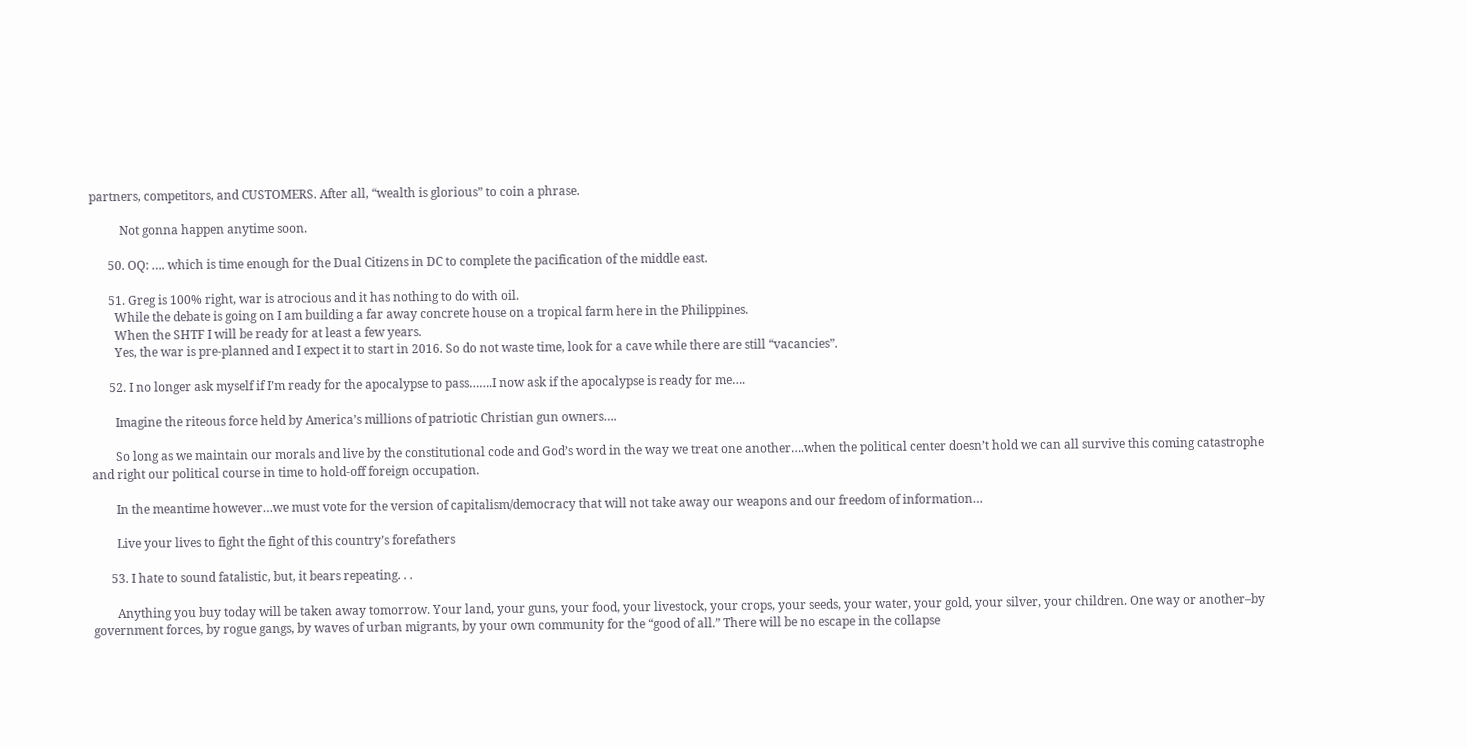partners, competitors, and CUSTOMERS. After all, “wealth is glorious” to coin a phrase.

          Not gonna happen anytime soon.

      50. OQ: …. which is time enough for the Dual Citizens in DC to complete the pacification of the middle east.

      51. Greg is 100% right, war is atrocious and it has nothing to do with oil.
        While the debate is going on I am building a far away concrete house on a tropical farm here in the Philippines.
        When the SHTF I will be ready for at least a few years.
        Yes, the war is pre-planned and I expect it to start in 2016. So do not waste time, look for a cave while there are still “vacancies”.

      52. I no longer ask myself if I’m ready for the apocalypse to pass…….I now ask if the apocalypse is ready for me….

        Imagine the riteous force held by America’s millions of patriotic Christian gun owners….

        So long as we maintain our morals and live by the constitutional code and God’s word in the way we treat one another….when the political center doesn’t hold we can all survive this coming catastrophe and right our political course in time to hold-off foreign occupation.

        In the meantime however…we must vote for the version of capitalism/democracy that will not take away our weapons and our freedom of information…

        Live your lives to fight the fight of this country’s forefathers

      53. I hate to sound fatalistic, but, it bears repeating. . .

        Anything you buy today will be taken away tomorrow. Your land, your guns, your food, your livestock, your crops, your seeds, your water, your gold, your silver, your children. One way or another–by government forces, by rogue gangs, by waves of urban migrants, by your own community for the “good of all.” There will be no escape in the collapse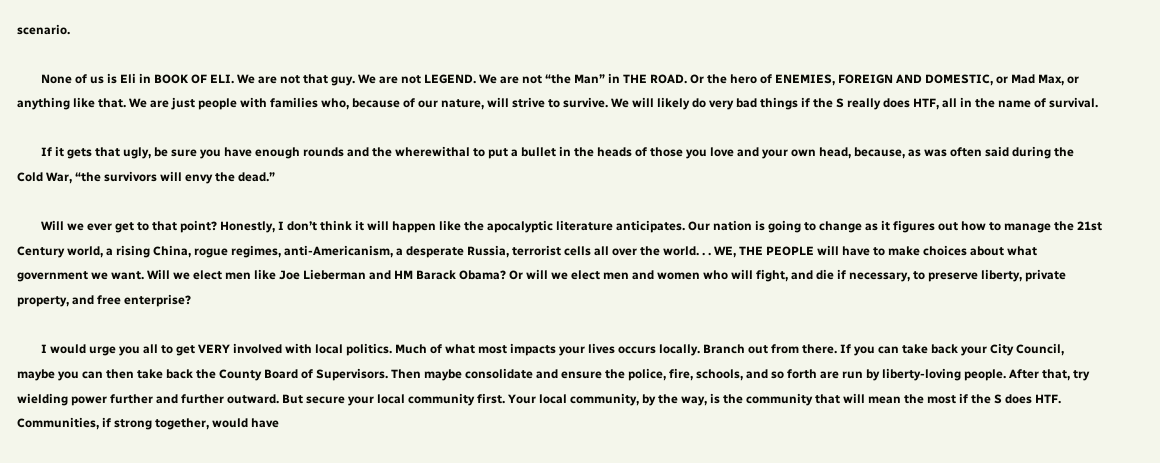scenario.

        None of us is Eli in BOOK OF ELI. We are not that guy. We are not LEGEND. We are not “the Man” in THE ROAD. Or the hero of ENEMIES, FOREIGN AND DOMESTIC, or Mad Max, or anything like that. We are just people with families who, because of our nature, will strive to survive. We will likely do very bad things if the S really does HTF, all in the name of survival.

        If it gets that ugly, be sure you have enough rounds and the wherewithal to put a bullet in the heads of those you love and your own head, because, as was often said during the Cold War, “the survivors will envy the dead.”

        Will we ever get to that point? Honestly, I don’t think it will happen like the apocalyptic literature anticipates. Our nation is going to change as it figures out how to manage the 21st Century world, a rising China, rogue regimes, anti-Americanism, a desperate Russia, terrorist cells all over the world. . . WE, THE PEOPLE will have to make choices about what government we want. Will we elect men like Joe Lieberman and HM Barack Obama? Or will we elect men and women who will fight, and die if necessary, to preserve liberty, private property, and free enterprise?

        I would urge you all to get VERY involved with local politics. Much of what most impacts your lives occurs locally. Branch out from there. If you can take back your City Council, maybe you can then take back the County Board of Supervisors. Then maybe consolidate and ensure the police, fire, schools, and so forth are run by liberty-loving people. After that, try wielding power further and further outward. But secure your local community first. Your local community, by the way, is the community that will mean the most if the S does HTF. Communities, if strong together, would have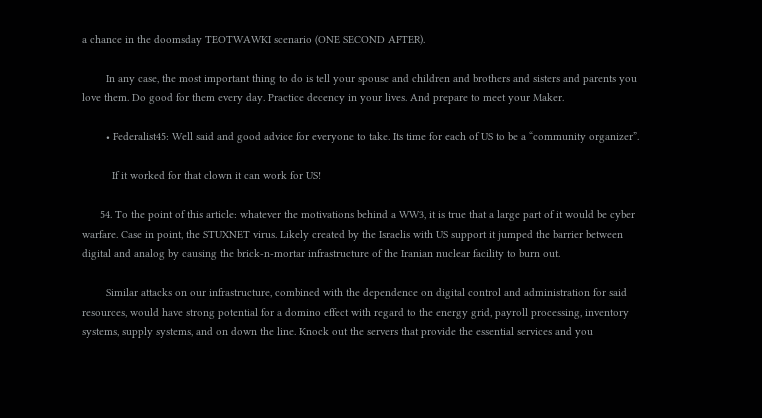a chance in the doomsday TEOTWAWKI scenario (ONE SECOND AFTER).

        In any case, the most important thing to do is tell your spouse and children and brothers and sisters and parents you love them. Do good for them every day. Practice decency in your lives. And prepare to meet your Maker.

        • Federalist45: Well said and good advice for everyone to take. Its time for each of US to be a “community organizer”.

          If it worked for that clown it can work for US!

      54. To the point of this article: whatever the motivations behind a WW3, it is true that a large part of it would be cyber warfare. Case in point, the STUXNET virus. Likely created by the Israelis with US support it jumped the barrier between digital and analog by causing the brick-n-mortar infrastructure of the Iranian nuclear facility to burn out.

        Similar attacks on our infrastructure, combined with the dependence on digital control and administration for said resources, would have strong potential for a domino effect with regard to the energy grid, payroll processing, inventory systems, supply systems, and on down the line. Knock out the servers that provide the essential services and you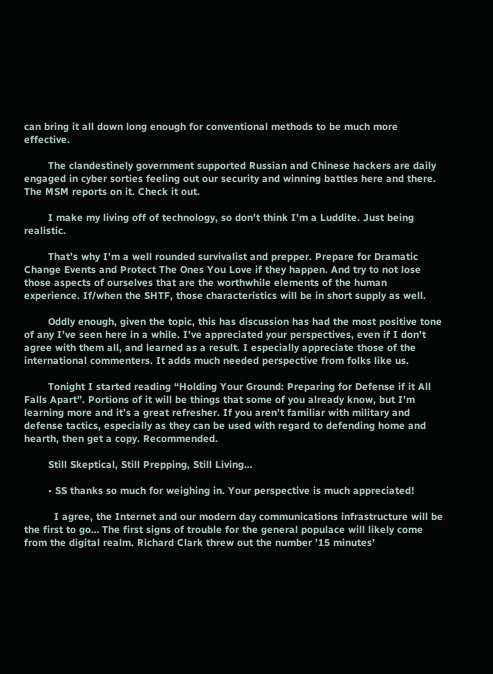can bring it all down long enough for conventional methods to be much more effective.

        The clandestinely government supported Russian and Chinese hackers are daily engaged in cyber sorties feeling out our security and winning battles here and there. The MSM reports on it. Check it out.

        I make my living off of technology, so don’t think I’m a Luddite. Just being realistic.

        That’s why I’m a well rounded survivalist and prepper. Prepare for Dramatic Change Events and Protect The Ones You Love if they happen. And try to not lose those aspects of ourselves that are the worthwhile elements of the human experience. If/when the SHTF, those characteristics will be in short supply as well.

        Oddly enough, given the topic, this has discussion has had the most positive tone of any I’ve seen here in a while. I’ve appreciated your perspectives, even if I don’t agree with them all, and learned as a result. I especially appreciate those of the international commenters. It adds much needed perspective from folks like us.

        Tonight I started reading “Holding Your Ground: Preparing for Defense if it All Falls Apart”. Portions of it will be things that some of you already know, but I’m learning more and it’s a great refresher. If you aren’t familiar with military and defense tactics, especially as they can be used with regard to defending home and hearth, then get a copy. Recommended.

        Still Skeptical, Still Prepping, Still Living…

        • SS thanks so much for weighing in. Your perspective is much appreciated!

          I agree, the Internet and our modern day communications infrastructure will be the first to go… The first signs of trouble for the general populace will likely come from the digital realm. Richard Clark threw out the number ’15 minutes’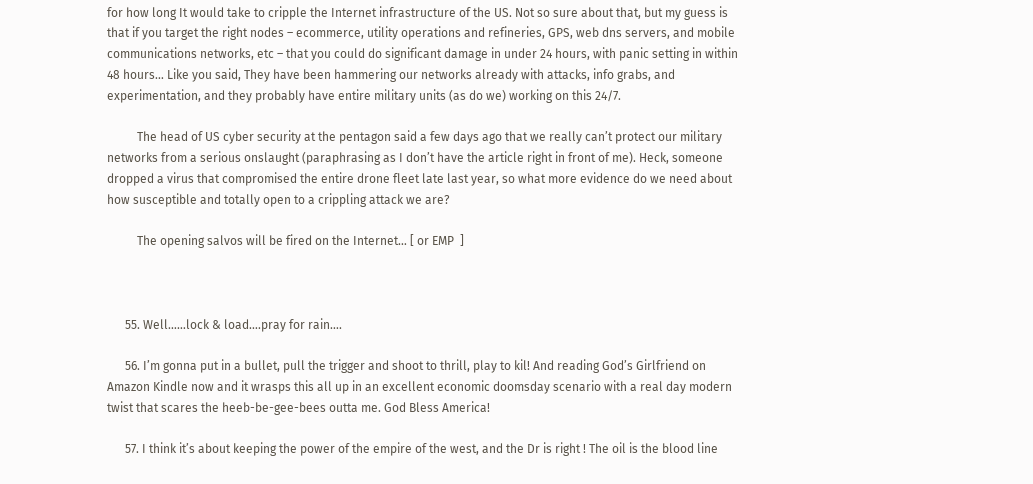for how long It would take to cripple the Internet infrastructure of the US. Not so sure about that, but my guess is that if you target the right nodes – ecommerce, utility operations and refineries, GPS, web dns servers, and mobile communications networks, etc – that you could do significant damage in under 24 hours, with panic setting in within 48 hours… Like you said, They have been hammering our networks already with attacks, info grabs, and experimentation, and they probably have entire military units (as do we) working on this 24/7.

          The head of US cyber security at the pentagon said a few days ago that we really can’t protect our military networks from a serious onslaught (paraphrasing as I don’t have the article right in front of me). Heck, someone dropped a virus that compromised the entire drone fleet late last year, so what more evidence do we need about how susceptible and totally open to a crippling attack we are?

          The opening salvos will be fired on the Internet… [ or EMP  ]



      55. Well……lock & load….pray for rain….

      56. I’m gonna put in a bullet, pull the trigger and shoot to thrill, play to kil! And reading God’s Girlfriend on Amazon Kindle now and it wrasps this all up in an excellent economic doomsday scenario with a real day modern twist that scares the heeb-be-gee-bees outta me. God Bless America!

      57. I think it’s about keeping the power of the empire of the west, and the Dr is right ! The oil is the blood line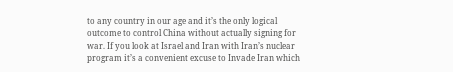to any country in our age and it’s the only logical outcome to control China without actually signing for war. If you look at Israel and Iran with Iran’s nuclear program it’s a convenient excuse to Invade Iran which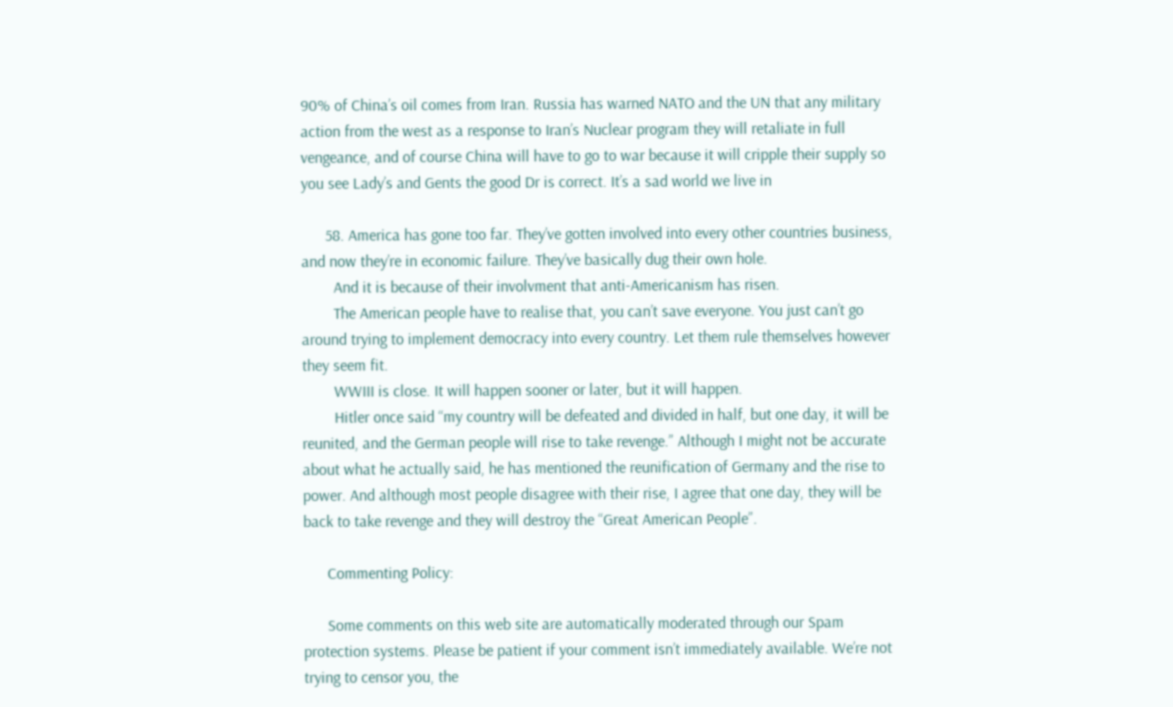90% of China’s oil comes from Iran. Russia has warned NATO and the UN that any military action from the west as a response to Iran’s Nuclear program they will retaliate in full vengeance, and of course China will have to go to war because it will cripple their supply so you see Lady’s and Gents the good Dr is correct. It’s a sad world we live in

      58. America has gone too far. They’ve gotten involved into every other countries business, and now they’re in economic failure. They’ve basically dug their own hole.
        And it is because of their involvment that anti-Americanism has risen.
        The American people have to realise that, you can’t save everyone. You just can’t go around trying to implement democracy into every country. Let them rule themselves however they seem fit.
        WWIII is close. It will happen sooner or later, but it will happen.
        Hitler once said “my country will be defeated and divided in half, but one day, it will be reunited, and the German people will rise to take revenge.” Although I might not be accurate about what he actually said, he has mentioned the reunification of Germany and the rise to power. And although most people disagree with their rise, I agree that one day, they will be back to take revenge and they will destroy the “Great American People”.

      Commenting Policy:

      Some comments on this web site are automatically moderated through our Spam protection systems. Please be patient if your comment isn’t immediately available. We’re not trying to censor you, the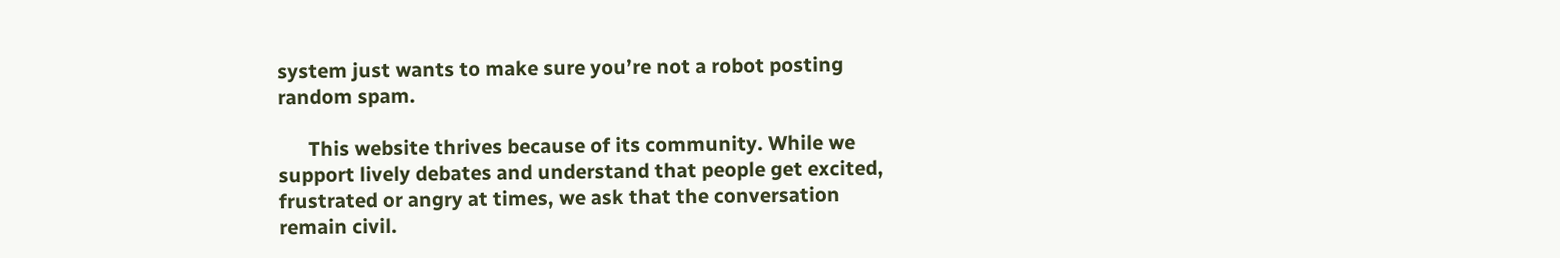system just wants to make sure you’re not a robot posting random spam.

      This website thrives because of its community. While we support lively debates and understand that people get excited, frustrated or angry at times, we ask that the conversation remain civil.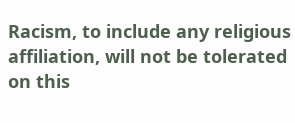Racism, to include any religious affiliation, will not be tolerated on this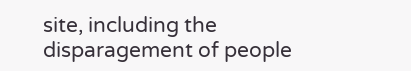site, including the disparagement of people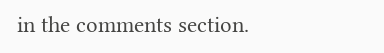in the comments section.